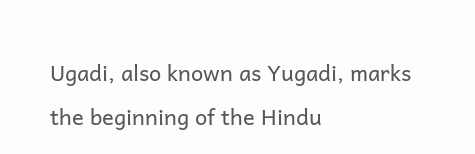Ugadi, also known as Yugadi, marks the beginning of the Hindu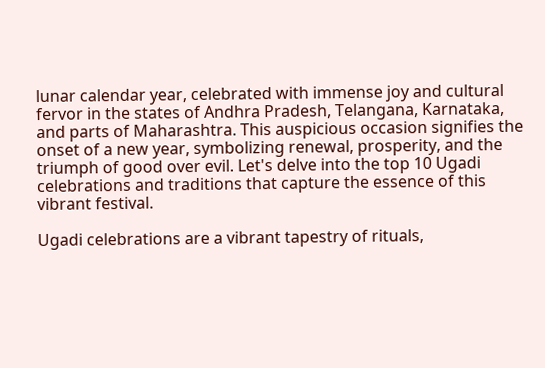lunar calendar year, celebrated with immense joy and cultural fervor in the states of Andhra Pradesh, Telangana, Karnataka, and parts of Maharashtra. This auspicious occasion signifies the onset of a new year, symbolizing renewal, prosperity, and the triumph of good over evil. Let's delve into the top 10 Ugadi celebrations and traditions that capture the essence of this vibrant festival.

Ugadi celebrations are a vibrant tapestry of rituals,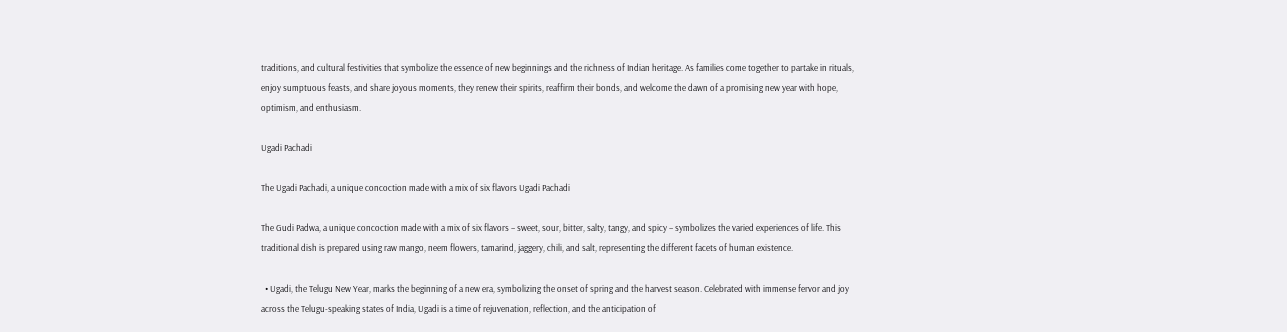traditions, and cultural festivities that symbolize the essence of new beginnings and the richness of Indian heritage. As families come together to partake in rituals, enjoy sumptuous feasts, and share joyous moments, they renew their spirits, reaffirm their bonds, and welcome the dawn of a promising new year with hope, optimism, and enthusiasm.

Ugadi Pachadi

The Ugadi Pachadi, a unique concoction made with a mix of six flavors Ugadi Pachadi

The Gudi Padwa, a unique concoction made with a mix of six flavors – sweet, sour, bitter, salty, tangy, and spicy – symbolizes the varied experiences of life. This traditional dish is prepared using raw mango, neem flowers, tamarind, jaggery, chili, and salt, representing the different facets of human existence.

  • Ugadi, the Telugu New Year, marks the beginning of a new era, symbolizing the onset of spring and the harvest season. Celebrated with immense fervor and joy across the Telugu-speaking states of India, Ugadi is a time of rejuvenation, reflection, and the anticipation of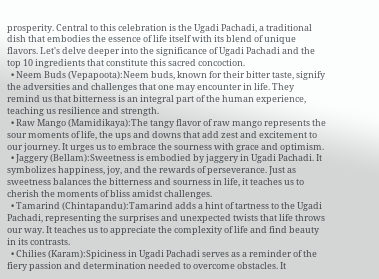prosperity. Central to this celebration is the Ugadi Pachadi, a traditional dish that embodies the essence of life itself with its blend of unique flavors. Let's delve deeper into the significance of Ugadi Pachadi and the top 10 ingredients that constitute this sacred concoction.
  • Neem Buds (Vepapoota):Neem buds, known for their bitter taste, signify the adversities and challenges that one may encounter in life. They remind us that bitterness is an integral part of the human experience, teaching us resilience and strength.
  • Raw Mango (Mamidikaya):The tangy flavor of raw mango represents the sour moments of life, the ups and downs that add zest and excitement to our journey. It urges us to embrace the sourness with grace and optimism.
  • Jaggery (Bellam):Sweetness is embodied by jaggery in Ugadi Pachadi. It symbolizes happiness, joy, and the rewards of perseverance. Just as sweetness balances the bitterness and sourness in life, it teaches us to cherish the moments of bliss amidst challenges.
  • Tamarind (Chintapandu):Tamarind adds a hint of tartness to the Ugadi Pachadi, representing the surprises and unexpected twists that life throws our way. It teaches us to appreciate the complexity of life and find beauty in its contrasts.
  • Chilies (Karam):Spiciness in Ugadi Pachadi serves as a reminder of the fiery passion and determination needed to overcome obstacles. It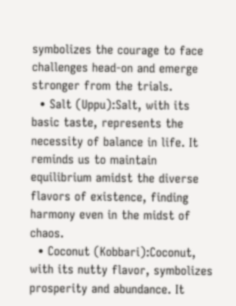symbolizes the courage to face challenges head-on and emerge stronger from the trials.
  • Salt (Uppu):Salt, with its basic taste, represents the necessity of balance in life. It reminds us to maintain equilibrium amidst the diverse flavors of existence, finding harmony even in the midst of chaos.
  • Coconut (Kobbari):Coconut, with its nutty flavor, symbolizes prosperity and abundance. It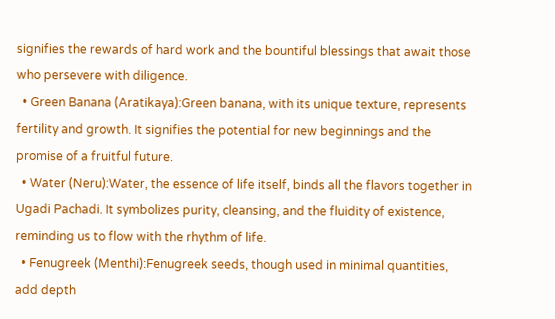signifies the rewards of hard work and the bountiful blessings that await those who persevere with diligence.
  • Green Banana (Aratikaya):Green banana, with its unique texture, represents fertility and growth. It signifies the potential for new beginnings and the promise of a fruitful future.
  • Water (Neru):Water, the essence of life itself, binds all the flavors together in Ugadi Pachadi. It symbolizes purity, cleansing, and the fluidity of existence, reminding us to flow with the rhythm of life.
  • Fenugreek (Menthi):Fenugreek seeds, though used in minimal quantities, add depth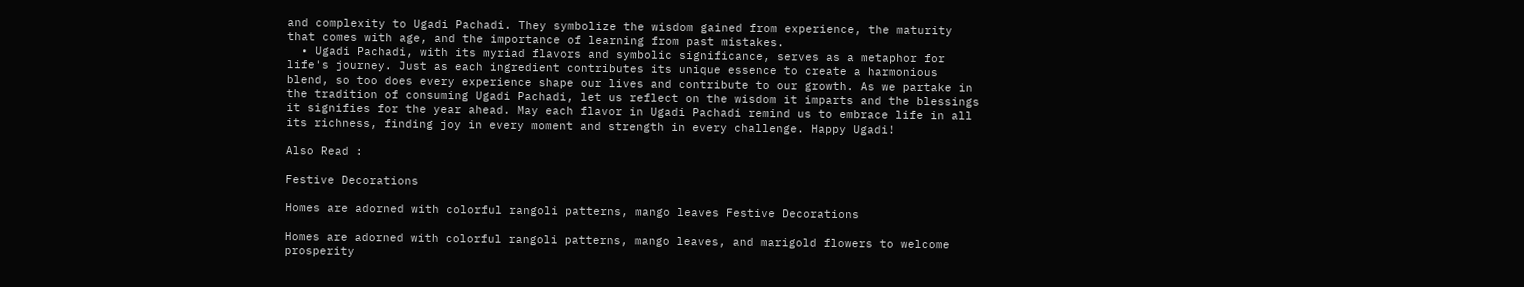and complexity to Ugadi Pachadi. They symbolize the wisdom gained from experience, the maturity that comes with age, and the importance of learning from past mistakes.
  • Ugadi Pachadi, with its myriad flavors and symbolic significance, serves as a metaphor for life's journey. Just as each ingredient contributes its unique essence to create a harmonious blend, so too does every experience shape our lives and contribute to our growth. As we partake in the tradition of consuming Ugadi Pachadi, let us reflect on the wisdom it imparts and the blessings it signifies for the year ahead. May each flavor in Ugadi Pachadi remind us to embrace life in all its richness, finding joy in every moment and strength in every challenge. Happy Ugadi!

Also Read :

Festive Decorations

Homes are adorned with colorful rangoli patterns, mango leaves Festive Decorations

Homes are adorned with colorful rangoli patterns, mango leaves, and marigold flowers to welcome prosperity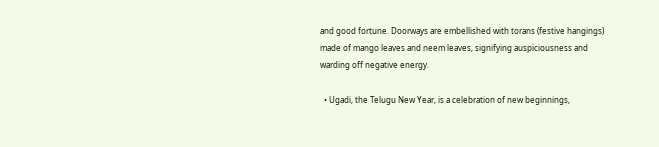and good fortune. Doorways are embellished with torans (festive hangings) made of mango leaves and neem leaves, signifying auspiciousness and warding off negative energy.

  • Ugadi, the Telugu New Year, is a celebration of new beginnings,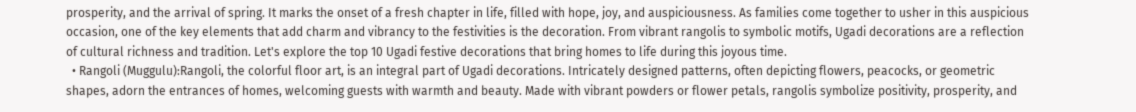prosperity, and the arrival of spring. It marks the onset of a fresh chapter in life, filled with hope, joy, and auspiciousness. As families come together to usher in this auspicious occasion, one of the key elements that add charm and vibrancy to the festivities is the decoration. From vibrant rangolis to symbolic motifs, Ugadi decorations are a reflection of cultural richness and tradition. Let's explore the top 10 Ugadi festive decorations that bring homes to life during this joyous time.
  • Rangoli (Muggulu):Rangoli, the colorful floor art, is an integral part of Ugadi decorations. Intricately designed patterns, often depicting flowers, peacocks, or geometric shapes, adorn the entrances of homes, welcoming guests with warmth and beauty. Made with vibrant powders or flower petals, rangolis symbolize positivity, prosperity, and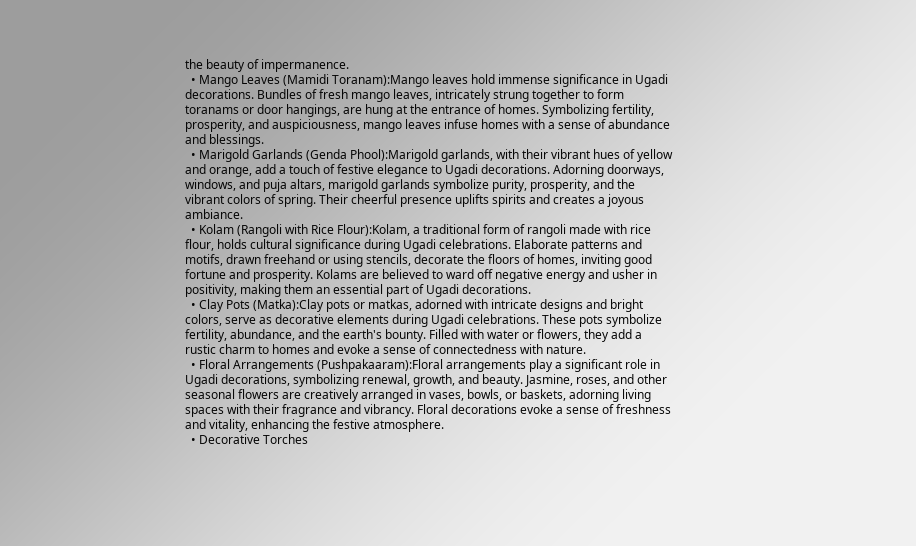the beauty of impermanence.
  • Mango Leaves (Mamidi Toranam):Mango leaves hold immense significance in Ugadi decorations. Bundles of fresh mango leaves, intricately strung together to form toranams or door hangings, are hung at the entrance of homes. Symbolizing fertility, prosperity, and auspiciousness, mango leaves infuse homes with a sense of abundance and blessings.
  • Marigold Garlands (Genda Phool):Marigold garlands, with their vibrant hues of yellow and orange, add a touch of festive elegance to Ugadi decorations. Adorning doorways, windows, and puja altars, marigold garlands symbolize purity, prosperity, and the vibrant colors of spring. Their cheerful presence uplifts spirits and creates a joyous ambiance.
  • Kolam (Rangoli with Rice Flour):Kolam, a traditional form of rangoli made with rice flour, holds cultural significance during Ugadi celebrations. Elaborate patterns and motifs, drawn freehand or using stencils, decorate the floors of homes, inviting good fortune and prosperity. Kolams are believed to ward off negative energy and usher in positivity, making them an essential part of Ugadi decorations.
  • Clay Pots (Matka):Clay pots or matkas, adorned with intricate designs and bright colors, serve as decorative elements during Ugadi celebrations. These pots symbolize fertility, abundance, and the earth's bounty. Filled with water or flowers, they add a rustic charm to homes and evoke a sense of connectedness with nature.
  • Floral Arrangements (Pushpakaaram):Floral arrangements play a significant role in Ugadi decorations, symbolizing renewal, growth, and beauty. Jasmine, roses, and other seasonal flowers are creatively arranged in vases, bowls, or baskets, adorning living spaces with their fragrance and vibrancy. Floral decorations evoke a sense of freshness and vitality, enhancing the festive atmosphere.
  • Decorative Torches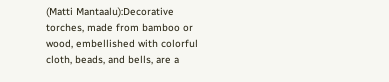(Matti Mantaalu):Decorative torches, made from bamboo or wood, embellished with colorful cloth, beads, and bells, are a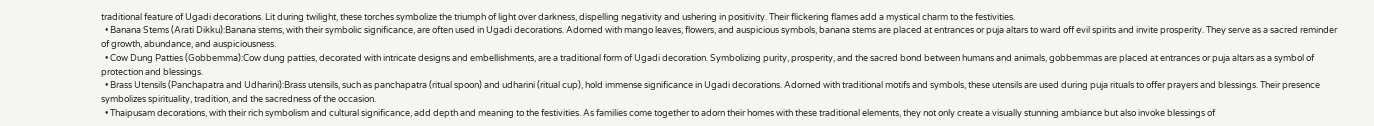traditional feature of Ugadi decorations. Lit during twilight, these torches symbolize the triumph of light over darkness, dispelling negativity and ushering in positivity. Their flickering flames add a mystical charm to the festivities.
  • Banana Stems (Arati Dikku):Banana stems, with their symbolic significance, are often used in Ugadi decorations. Adorned with mango leaves, flowers, and auspicious symbols, banana stems are placed at entrances or puja altars to ward off evil spirits and invite prosperity. They serve as a sacred reminder of growth, abundance, and auspiciousness.
  • Cow Dung Patties (Gobbemma):Cow dung patties, decorated with intricate designs and embellishments, are a traditional form of Ugadi decoration. Symbolizing purity, prosperity, and the sacred bond between humans and animals, gobbemmas are placed at entrances or puja altars as a symbol of protection and blessings.
  • Brass Utensils (Panchapatra and Udharini):Brass utensils, such as panchapatra (ritual spoon) and udharini (ritual cup), hold immense significance in Ugadi decorations. Adorned with traditional motifs and symbols, these utensils are used during puja rituals to offer prayers and blessings. Their presence symbolizes spirituality, tradition, and the sacredness of the occasion.
  • Thaipusam decorations, with their rich symbolism and cultural significance, add depth and meaning to the festivities. As families come together to adorn their homes with these traditional elements, they not only create a visually stunning ambiance but also invoke blessings of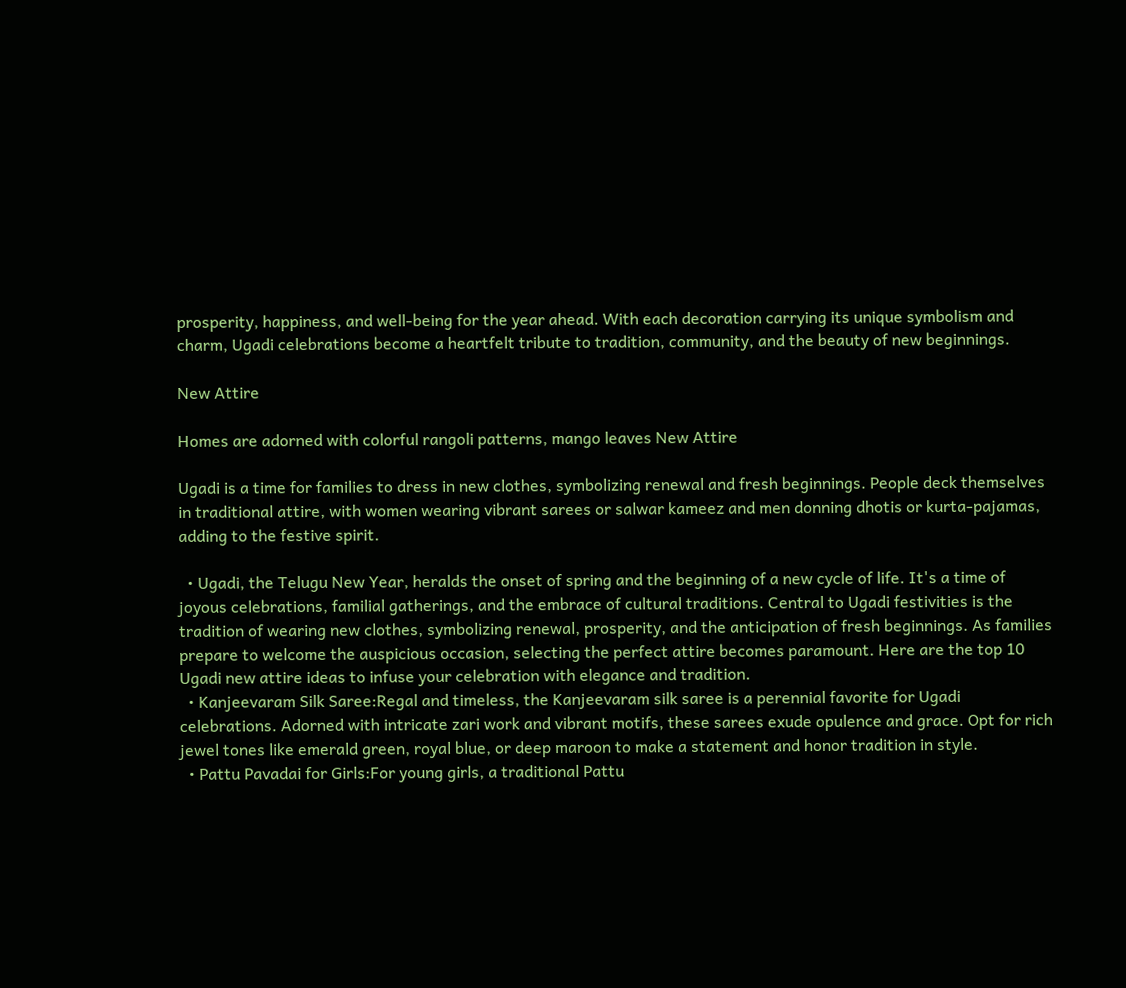prosperity, happiness, and well-being for the year ahead. With each decoration carrying its unique symbolism and charm, Ugadi celebrations become a heartfelt tribute to tradition, community, and the beauty of new beginnings.

New Attire

Homes are adorned with colorful rangoli patterns, mango leaves New Attire

Ugadi is a time for families to dress in new clothes, symbolizing renewal and fresh beginnings. People deck themselves in traditional attire, with women wearing vibrant sarees or salwar kameez and men donning dhotis or kurta-pajamas, adding to the festive spirit.

  • Ugadi, the Telugu New Year, heralds the onset of spring and the beginning of a new cycle of life. It's a time of joyous celebrations, familial gatherings, and the embrace of cultural traditions. Central to Ugadi festivities is the tradition of wearing new clothes, symbolizing renewal, prosperity, and the anticipation of fresh beginnings. As families prepare to welcome the auspicious occasion, selecting the perfect attire becomes paramount. Here are the top 10 Ugadi new attire ideas to infuse your celebration with elegance and tradition.
  • Kanjeevaram Silk Saree:Regal and timeless, the Kanjeevaram silk saree is a perennial favorite for Ugadi celebrations. Adorned with intricate zari work and vibrant motifs, these sarees exude opulence and grace. Opt for rich jewel tones like emerald green, royal blue, or deep maroon to make a statement and honor tradition in style.
  • Pattu Pavadai for Girls:For young girls, a traditional Pattu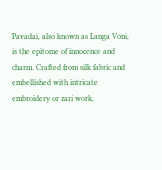Pavadai, also known as Langa Voni, is the epitome of innocence and charm. Crafted from silk fabric and embellished with intricate embroidery or zari work,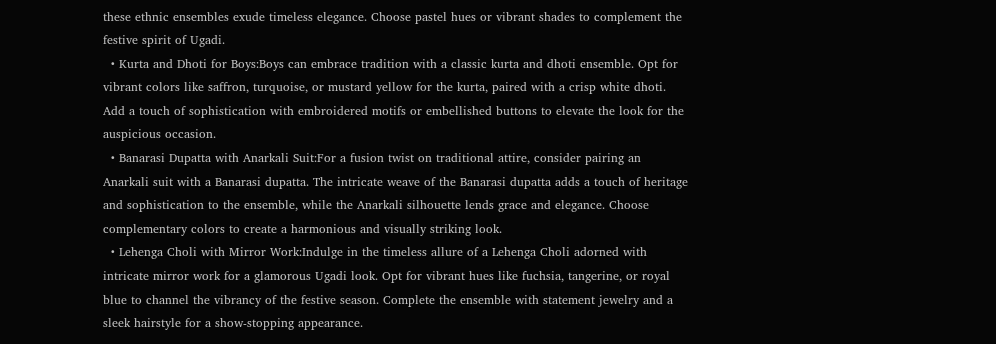these ethnic ensembles exude timeless elegance. Choose pastel hues or vibrant shades to complement the festive spirit of Ugadi.
  • Kurta and Dhoti for Boys:Boys can embrace tradition with a classic kurta and dhoti ensemble. Opt for vibrant colors like saffron, turquoise, or mustard yellow for the kurta, paired with a crisp white dhoti. Add a touch of sophistication with embroidered motifs or embellished buttons to elevate the look for the auspicious occasion.
  • Banarasi Dupatta with Anarkali Suit:For a fusion twist on traditional attire, consider pairing an Anarkali suit with a Banarasi dupatta. The intricate weave of the Banarasi dupatta adds a touch of heritage and sophistication to the ensemble, while the Anarkali silhouette lends grace and elegance. Choose complementary colors to create a harmonious and visually striking look.
  • Lehenga Choli with Mirror Work:Indulge in the timeless allure of a Lehenga Choli adorned with intricate mirror work for a glamorous Ugadi look. Opt for vibrant hues like fuchsia, tangerine, or royal blue to channel the vibrancy of the festive season. Complete the ensemble with statement jewelry and a sleek hairstyle for a show-stopping appearance.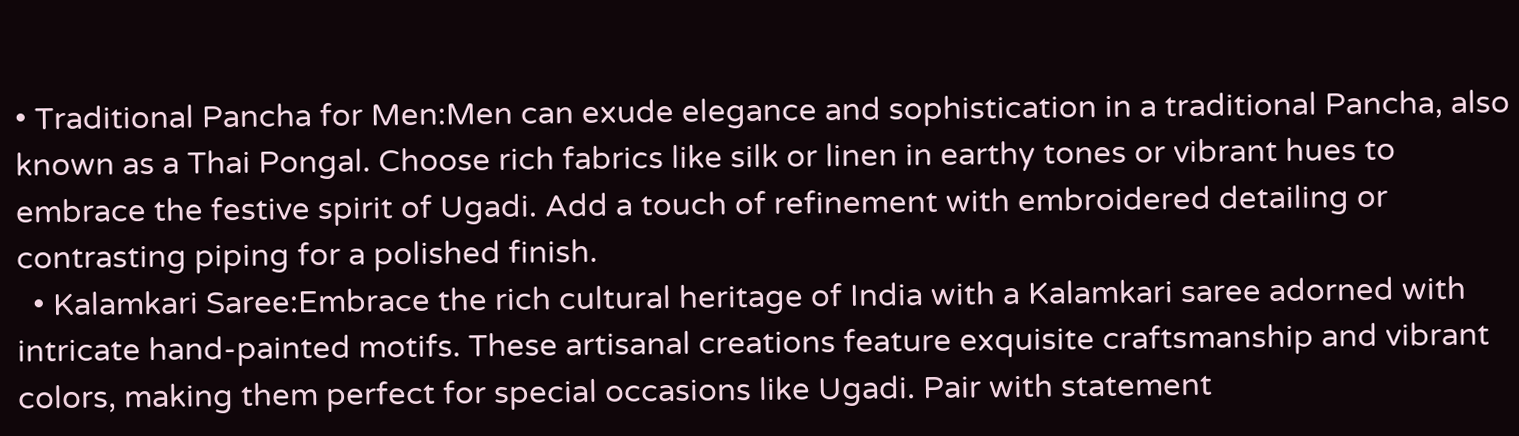• Traditional Pancha for Men:Men can exude elegance and sophistication in a traditional Pancha, also known as a Thai Pongal. Choose rich fabrics like silk or linen in earthy tones or vibrant hues to embrace the festive spirit of Ugadi. Add a touch of refinement with embroidered detailing or contrasting piping for a polished finish.
  • Kalamkari Saree:Embrace the rich cultural heritage of India with a Kalamkari saree adorned with intricate hand-painted motifs. These artisanal creations feature exquisite craftsmanship and vibrant colors, making them perfect for special occasions like Ugadi. Pair with statement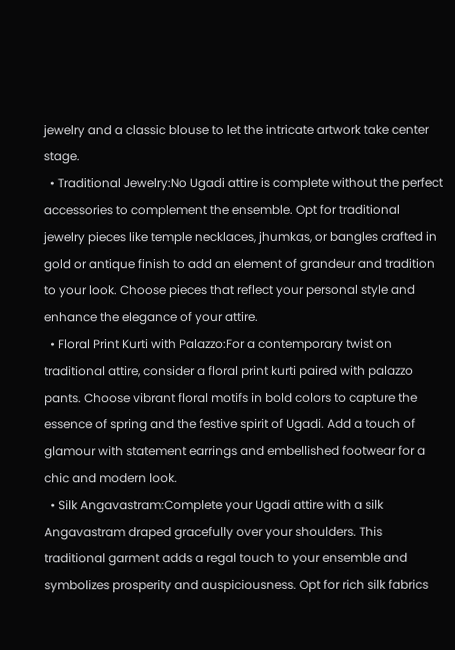jewelry and a classic blouse to let the intricate artwork take center stage.
  • Traditional Jewelry:No Ugadi attire is complete without the perfect accessories to complement the ensemble. Opt for traditional jewelry pieces like temple necklaces, jhumkas, or bangles crafted in gold or antique finish to add an element of grandeur and tradition to your look. Choose pieces that reflect your personal style and enhance the elegance of your attire.
  • Floral Print Kurti with Palazzo:For a contemporary twist on traditional attire, consider a floral print kurti paired with palazzo pants. Choose vibrant floral motifs in bold colors to capture the essence of spring and the festive spirit of Ugadi. Add a touch of glamour with statement earrings and embellished footwear for a chic and modern look.
  • Silk Angavastram:Complete your Ugadi attire with a silk Angavastram draped gracefully over your shoulders. This traditional garment adds a regal touch to your ensemble and symbolizes prosperity and auspiciousness. Opt for rich silk fabrics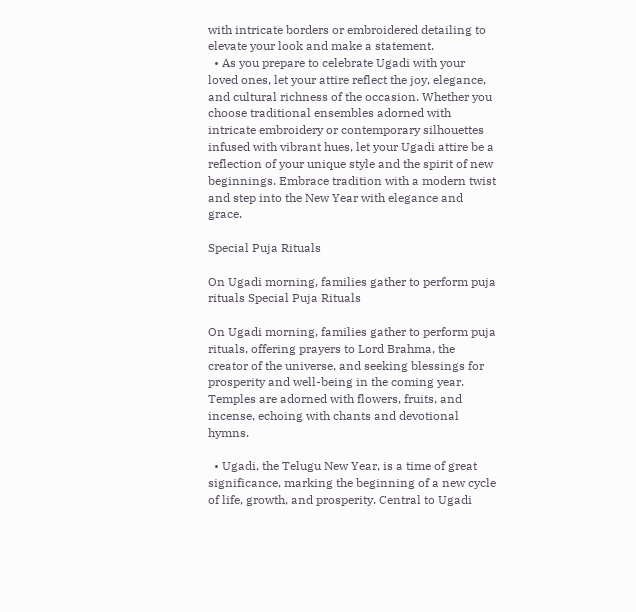with intricate borders or embroidered detailing to elevate your look and make a statement.
  • As you prepare to celebrate Ugadi with your loved ones, let your attire reflect the joy, elegance, and cultural richness of the occasion. Whether you choose traditional ensembles adorned with intricate embroidery or contemporary silhouettes infused with vibrant hues, let your Ugadi attire be a reflection of your unique style and the spirit of new beginnings. Embrace tradition with a modern twist and step into the New Year with elegance and grace.

Special Puja Rituals

On Ugadi morning, families gather to perform puja rituals Special Puja Rituals

On Ugadi morning, families gather to perform puja rituals, offering prayers to Lord Brahma, the creator of the universe, and seeking blessings for prosperity and well-being in the coming year. Temples are adorned with flowers, fruits, and incense, echoing with chants and devotional hymns.

  • Ugadi, the Telugu New Year, is a time of great significance, marking the beginning of a new cycle of life, growth, and prosperity. Central to Ugadi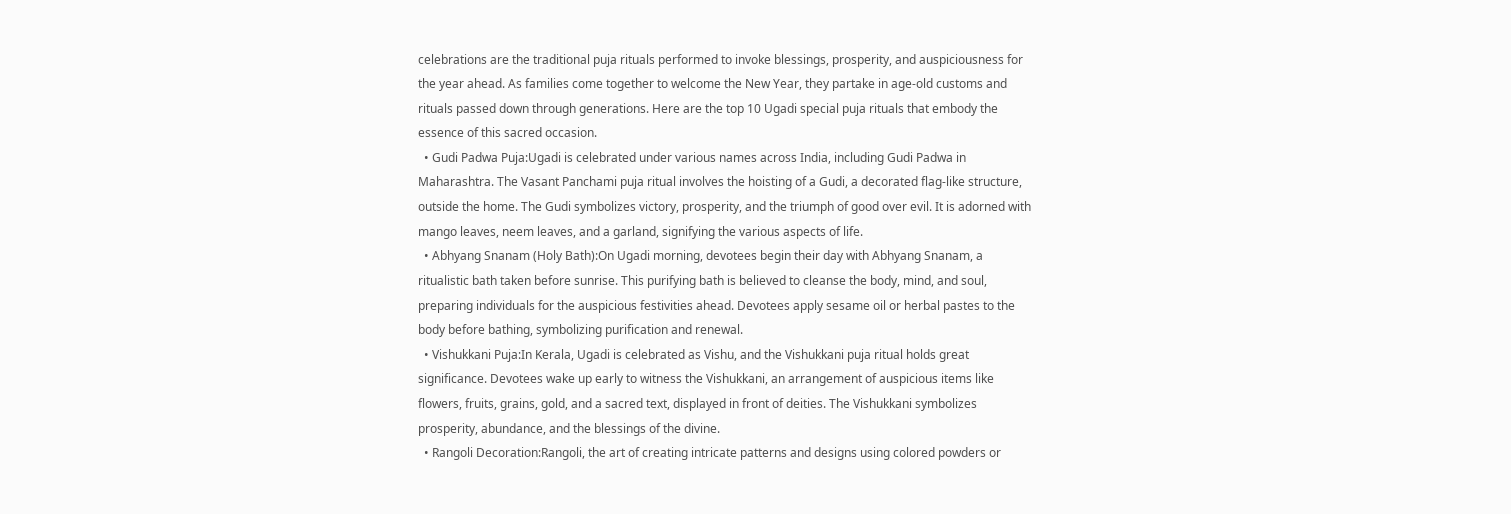celebrations are the traditional puja rituals performed to invoke blessings, prosperity, and auspiciousness for the year ahead. As families come together to welcome the New Year, they partake in age-old customs and rituals passed down through generations. Here are the top 10 Ugadi special puja rituals that embody the essence of this sacred occasion.
  • Gudi Padwa Puja:Ugadi is celebrated under various names across India, including Gudi Padwa in Maharashtra. The Vasant Panchami puja ritual involves the hoisting of a Gudi, a decorated flag-like structure, outside the home. The Gudi symbolizes victory, prosperity, and the triumph of good over evil. It is adorned with mango leaves, neem leaves, and a garland, signifying the various aspects of life.
  • Abhyang Snanam (Holy Bath):On Ugadi morning, devotees begin their day with Abhyang Snanam, a ritualistic bath taken before sunrise. This purifying bath is believed to cleanse the body, mind, and soul, preparing individuals for the auspicious festivities ahead. Devotees apply sesame oil or herbal pastes to the body before bathing, symbolizing purification and renewal.
  • Vishukkani Puja:In Kerala, Ugadi is celebrated as Vishu, and the Vishukkani puja ritual holds great significance. Devotees wake up early to witness the Vishukkani, an arrangement of auspicious items like flowers, fruits, grains, gold, and a sacred text, displayed in front of deities. The Vishukkani symbolizes prosperity, abundance, and the blessings of the divine.
  • Rangoli Decoration:Rangoli, the art of creating intricate patterns and designs using colored powders or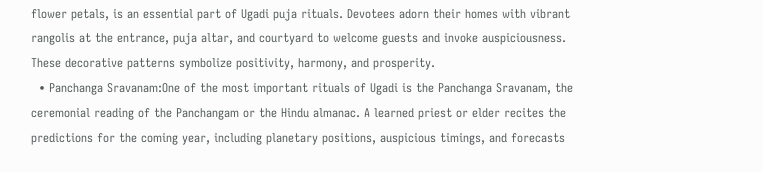flower petals, is an essential part of Ugadi puja rituals. Devotees adorn their homes with vibrant rangolis at the entrance, puja altar, and courtyard to welcome guests and invoke auspiciousness. These decorative patterns symbolize positivity, harmony, and prosperity.
  • Panchanga Sravanam:One of the most important rituals of Ugadi is the Panchanga Sravanam, the ceremonial reading of the Panchangam or the Hindu almanac. A learned priest or elder recites the predictions for the coming year, including planetary positions, auspicious timings, and forecasts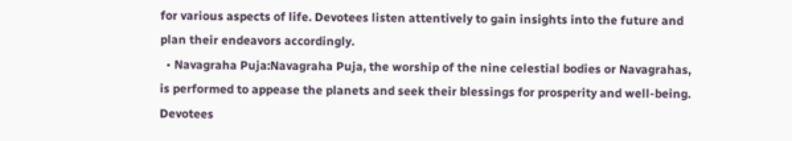for various aspects of life. Devotees listen attentively to gain insights into the future and plan their endeavors accordingly.
  • Navagraha Puja:Navagraha Puja, the worship of the nine celestial bodies or Navagrahas, is performed to appease the planets and seek their blessings for prosperity and well-being. Devotees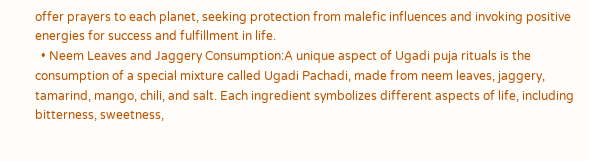offer prayers to each planet, seeking protection from malefic influences and invoking positive energies for success and fulfillment in life.
  • Neem Leaves and Jaggery Consumption:A unique aspect of Ugadi puja rituals is the consumption of a special mixture called Ugadi Pachadi, made from neem leaves, jaggery, tamarind, mango, chili, and salt. Each ingredient symbolizes different aspects of life, including bitterness, sweetness,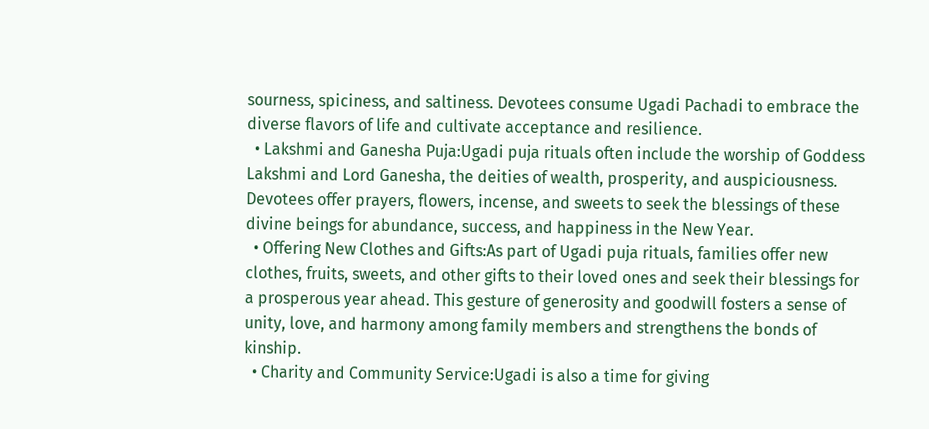sourness, spiciness, and saltiness. Devotees consume Ugadi Pachadi to embrace the diverse flavors of life and cultivate acceptance and resilience.
  • Lakshmi and Ganesha Puja:Ugadi puja rituals often include the worship of Goddess Lakshmi and Lord Ganesha, the deities of wealth, prosperity, and auspiciousness. Devotees offer prayers, flowers, incense, and sweets to seek the blessings of these divine beings for abundance, success, and happiness in the New Year.
  • Offering New Clothes and Gifts:As part of Ugadi puja rituals, families offer new clothes, fruits, sweets, and other gifts to their loved ones and seek their blessings for a prosperous year ahead. This gesture of generosity and goodwill fosters a sense of unity, love, and harmony among family members and strengthens the bonds of kinship.
  • Charity and Community Service:Ugadi is also a time for giving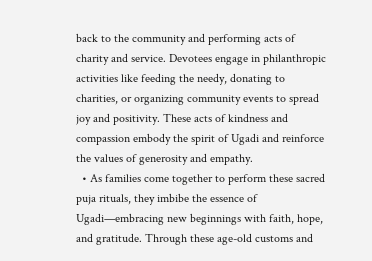back to the community and performing acts of charity and service. Devotees engage in philanthropic activities like feeding the needy, donating to charities, or organizing community events to spread joy and positivity. These acts of kindness and compassion embody the spirit of Ugadi and reinforce the values of generosity and empathy.
  • As families come together to perform these sacred puja rituals, they imbibe the essence of Ugadi—embracing new beginnings with faith, hope, and gratitude. Through these age-old customs and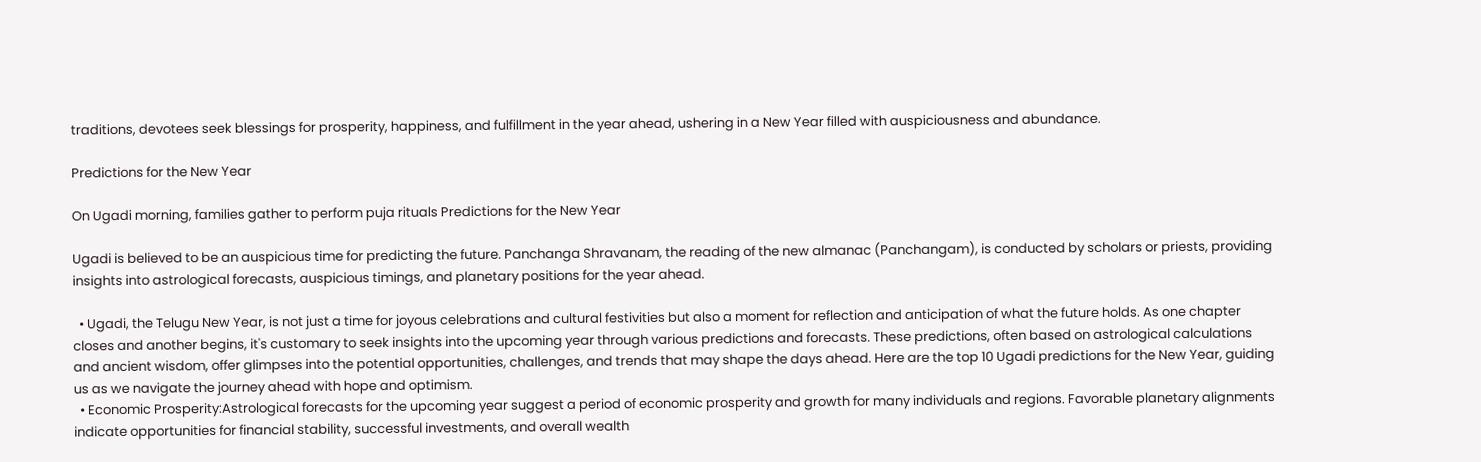traditions, devotees seek blessings for prosperity, happiness, and fulfillment in the year ahead, ushering in a New Year filled with auspiciousness and abundance.

Predictions for the New Year

On Ugadi morning, families gather to perform puja rituals Predictions for the New Year

Ugadi is believed to be an auspicious time for predicting the future. Panchanga Shravanam, the reading of the new almanac (Panchangam), is conducted by scholars or priests, providing insights into astrological forecasts, auspicious timings, and planetary positions for the year ahead.

  • Ugadi, the Telugu New Year, is not just a time for joyous celebrations and cultural festivities but also a moment for reflection and anticipation of what the future holds. As one chapter closes and another begins, it's customary to seek insights into the upcoming year through various predictions and forecasts. These predictions, often based on astrological calculations and ancient wisdom, offer glimpses into the potential opportunities, challenges, and trends that may shape the days ahead. Here are the top 10 Ugadi predictions for the New Year, guiding us as we navigate the journey ahead with hope and optimism.
  • Economic Prosperity:Astrological forecasts for the upcoming year suggest a period of economic prosperity and growth for many individuals and regions. Favorable planetary alignments indicate opportunities for financial stability, successful investments, and overall wealth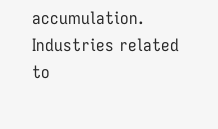accumulation. Industries related to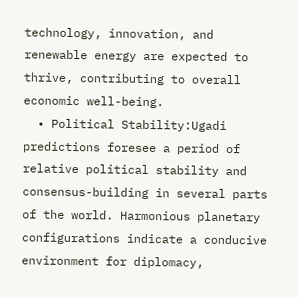technology, innovation, and renewable energy are expected to thrive, contributing to overall economic well-being.
  • Political Stability:Ugadi predictions foresee a period of relative political stability and consensus-building in several parts of the world. Harmonious planetary configurations indicate a conducive environment for diplomacy,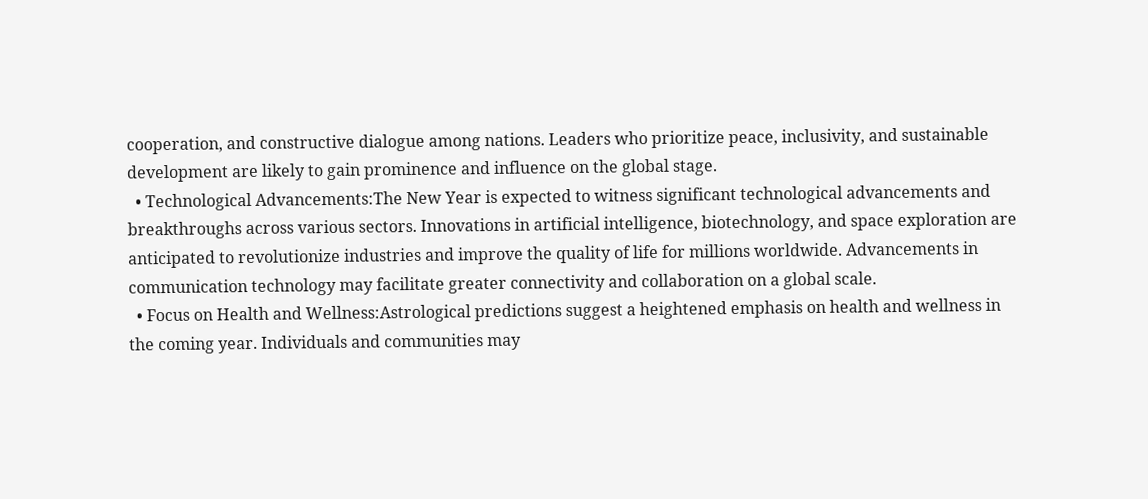cooperation, and constructive dialogue among nations. Leaders who prioritize peace, inclusivity, and sustainable development are likely to gain prominence and influence on the global stage.
  • Technological Advancements:The New Year is expected to witness significant technological advancements and breakthroughs across various sectors. Innovations in artificial intelligence, biotechnology, and space exploration are anticipated to revolutionize industries and improve the quality of life for millions worldwide. Advancements in communication technology may facilitate greater connectivity and collaboration on a global scale.
  • Focus on Health and Wellness:Astrological predictions suggest a heightened emphasis on health and wellness in the coming year. Individuals and communities may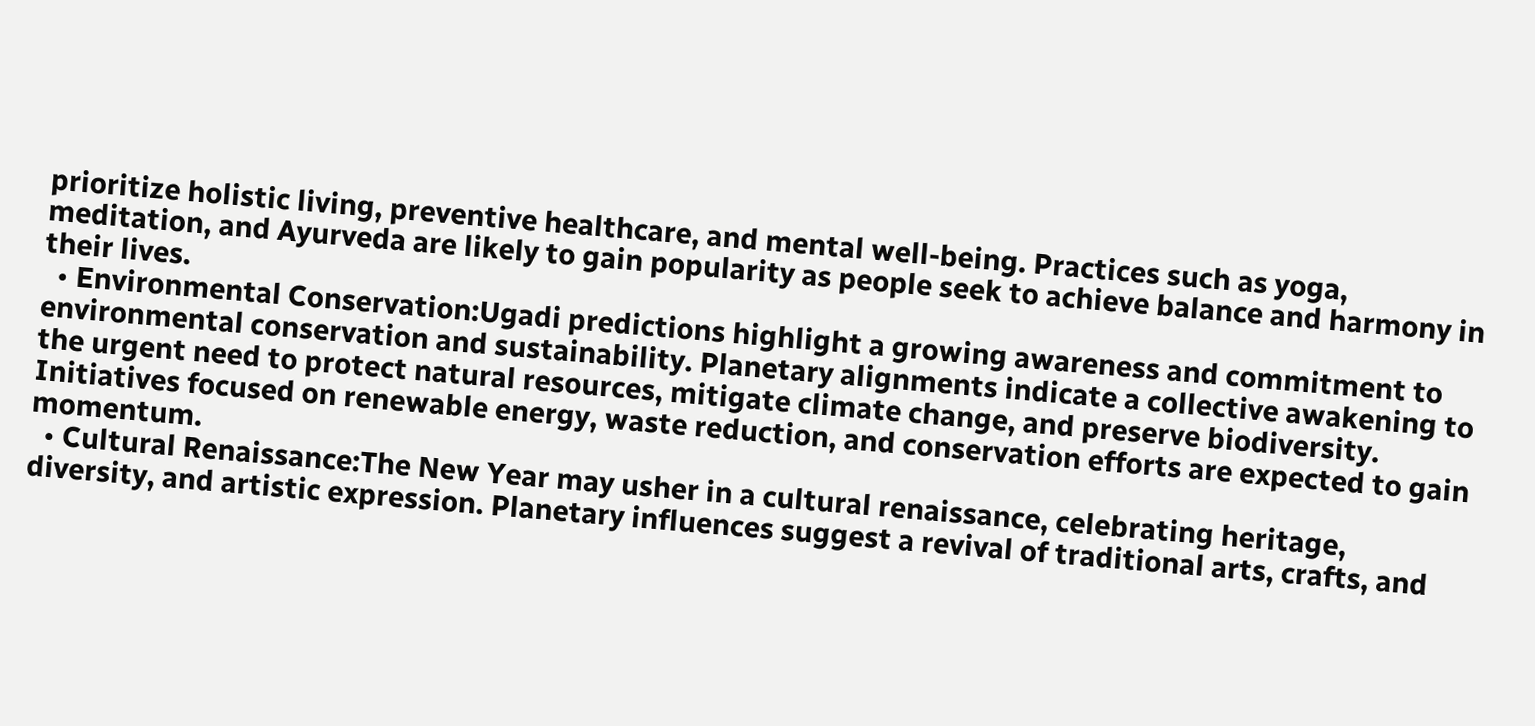prioritize holistic living, preventive healthcare, and mental well-being. Practices such as yoga, meditation, and Ayurveda are likely to gain popularity as people seek to achieve balance and harmony in their lives.
  • Environmental Conservation:Ugadi predictions highlight a growing awareness and commitment to environmental conservation and sustainability. Planetary alignments indicate a collective awakening to the urgent need to protect natural resources, mitigate climate change, and preserve biodiversity. Initiatives focused on renewable energy, waste reduction, and conservation efforts are expected to gain momentum.
  • Cultural Renaissance:The New Year may usher in a cultural renaissance, celebrating heritage, diversity, and artistic expression. Planetary influences suggest a revival of traditional arts, crafts, and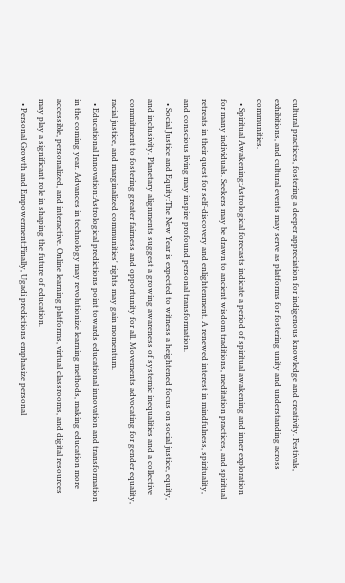cultural practices, fostering a deeper appreciation for indigenous knowledge and creativity. Festivals, exhibitions, and cultural events may serve as platforms for fostering unity and understanding across communities.
  • Spiritual Awakening:Astrological forecasts indicate a period of spiritual awakening and inner exploration for many individuals. Seekers may be drawn to ancient wisdom traditions, meditation practices, and spiritual retreats in their quest for self-discovery and enlightenment. A renewed interest in mindfulness, spirituality, and conscious living may inspire profound personal transformation.
  • Social Justice and Equity:The New Year is expected to witness a heightened focus on social justice, equity, and inclusivity. Planetary alignments suggest a growing awareness of systemic inequalities and a collective commitment to fostering greater fairness and opportunity for all. Movements advocating for gender equality, racial justice, and marginalized communities' rights may gain momentum.
  • Educational Innovation:Astrological predictions point towards educational innovation and transformation in the coming year. Advances in technology may revolutionize learning methods, making education more accessible, personalized, and interactive. Online learning platforms, virtual classrooms, and digital resources may play a significant role in shaping the future of education.
  • Personal Growth and Empowerment:Finally, Ugadi predictions emphasize personal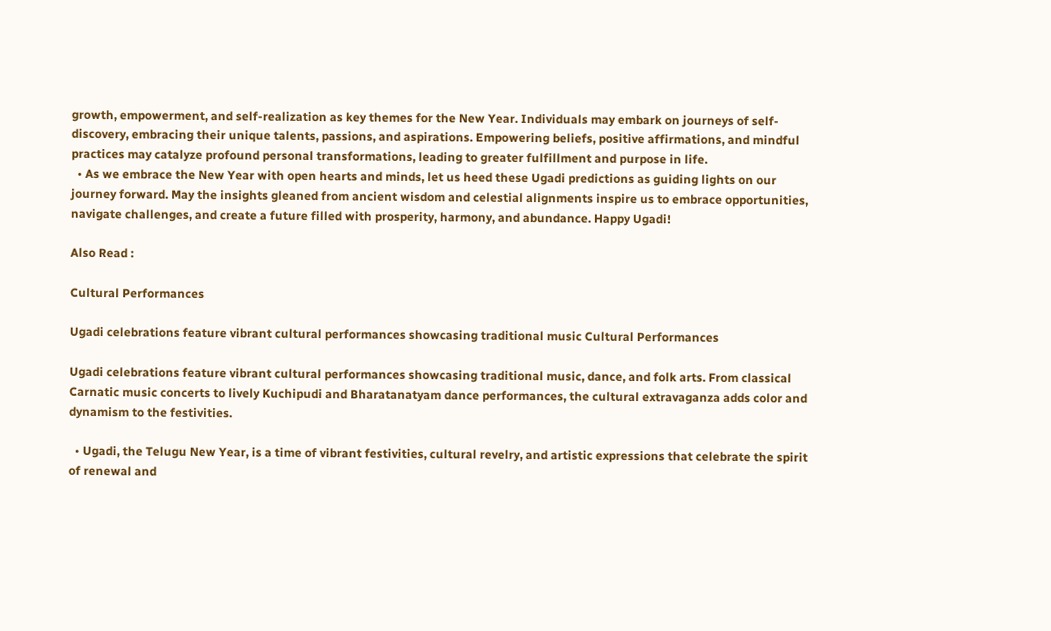growth, empowerment, and self-realization as key themes for the New Year. Individuals may embark on journeys of self-discovery, embracing their unique talents, passions, and aspirations. Empowering beliefs, positive affirmations, and mindful practices may catalyze profound personal transformations, leading to greater fulfillment and purpose in life.
  • As we embrace the New Year with open hearts and minds, let us heed these Ugadi predictions as guiding lights on our journey forward. May the insights gleaned from ancient wisdom and celestial alignments inspire us to embrace opportunities, navigate challenges, and create a future filled with prosperity, harmony, and abundance. Happy Ugadi!

Also Read :

Cultural Performances

Ugadi celebrations feature vibrant cultural performances showcasing traditional music Cultural Performances

Ugadi celebrations feature vibrant cultural performances showcasing traditional music, dance, and folk arts. From classical Carnatic music concerts to lively Kuchipudi and Bharatanatyam dance performances, the cultural extravaganza adds color and dynamism to the festivities.

  • Ugadi, the Telugu New Year, is a time of vibrant festivities, cultural revelry, and artistic expressions that celebrate the spirit of renewal and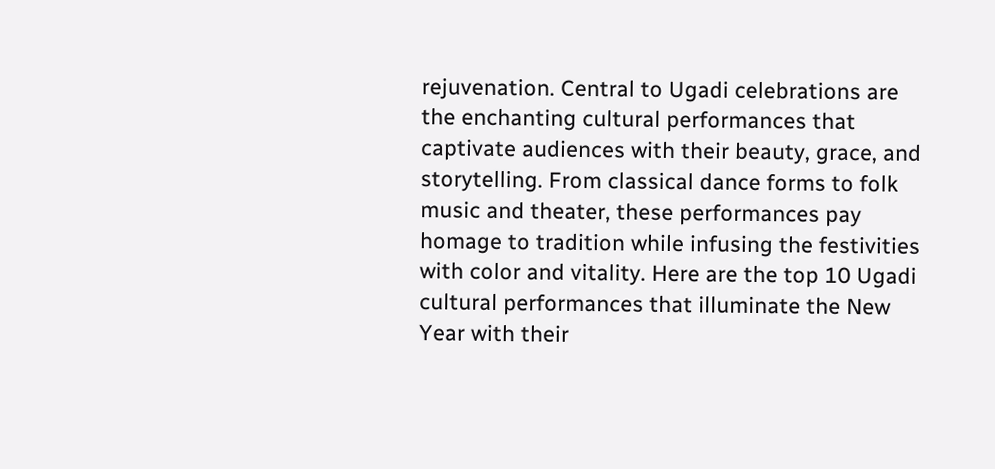rejuvenation. Central to Ugadi celebrations are the enchanting cultural performances that captivate audiences with their beauty, grace, and storytelling. From classical dance forms to folk music and theater, these performances pay homage to tradition while infusing the festivities with color and vitality. Here are the top 10 Ugadi cultural performances that illuminate the New Year with their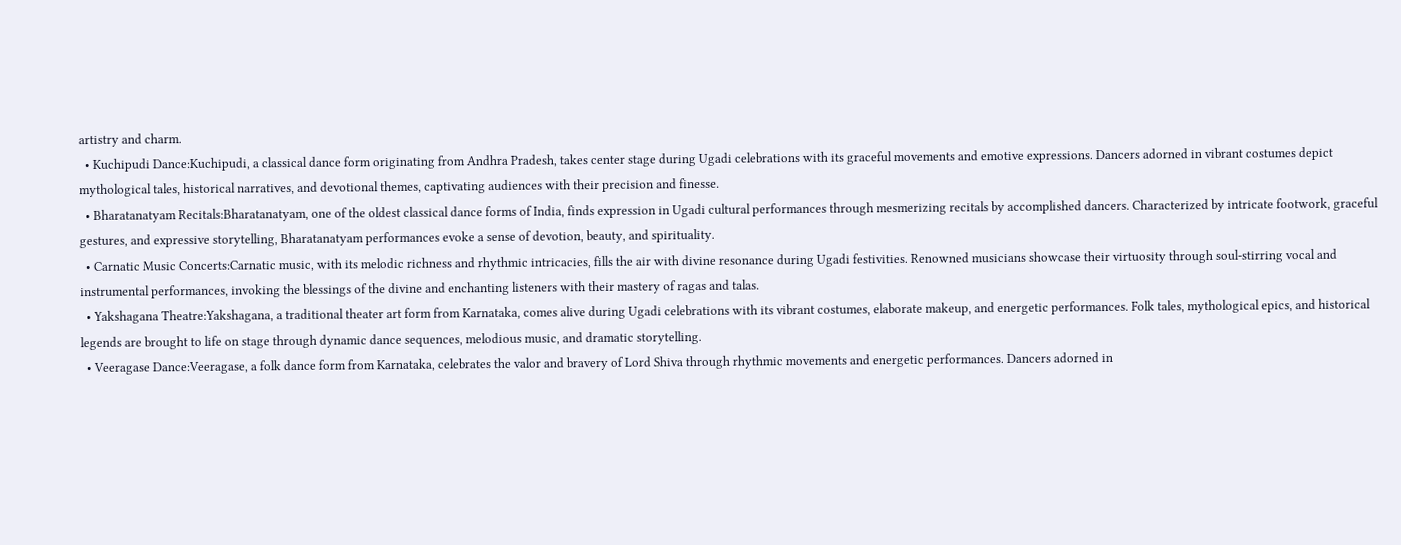artistry and charm.
  • Kuchipudi Dance:Kuchipudi, a classical dance form originating from Andhra Pradesh, takes center stage during Ugadi celebrations with its graceful movements and emotive expressions. Dancers adorned in vibrant costumes depict mythological tales, historical narratives, and devotional themes, captivating audiences with their precision and finesse.
  • Bharatanatyam Recitals:Bharatanatyam, one of the oldest classical dance forms of India, finds expression in Ugadi cultural performances through mesmerizing recitals by accomplished dancers. Characterized by intricate footwork, graceful gestures, and expressive storytelling, Bharatanatyam performances evoke a sense of devotion, beauty, and spirituality.
  • Carnatic Music Concerts:Carnatic music, with its melodic richness and rhythmic intricacies, fills the air with divine resonance during Ugadi festivities. Renowned musicians showcase their virtuosity through soul-stirring vocal and instrumental performances, invoking the blessings of the divine and enchanting listeners with their mastery of ragas and talas.
  • Yakshagana Theatre:Yakshagana, a traditional theater art form from Karnataka, comes alive during Ugadi celebrations with its vibrant costumes, elaborate makeup, and energetic performances. Folk tales, mythological epics, and historical legends are brought to life on stage through dynamic dance sequences, melodious music, and dramatic storytelling.
  • Veeragase Dance:Veeragase, a folk dance form from Karnataka, celebrates the valor and bravery of Lord Shiva through rhythmic movements and energetic performances. Dancers adorned in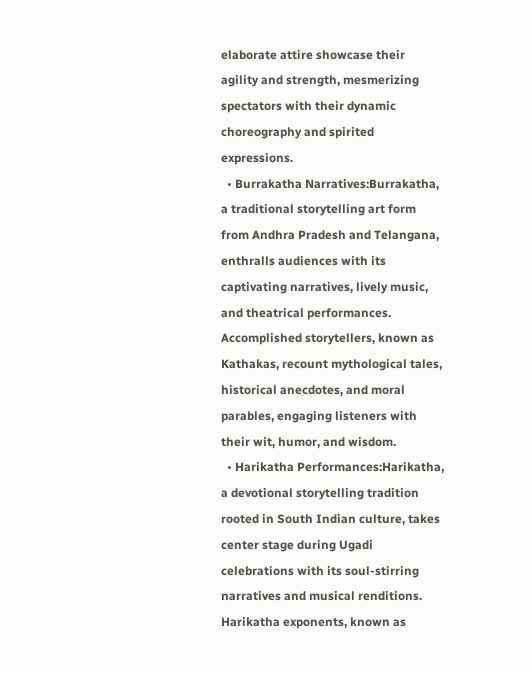elaborate attire showcase their agility and strength, mesmerizing spectators with their dynamic choreography and spirited expressions.
  • Burrakatha Narratives:Burrakatha, a traditional storytelling art form from Andhra Pradesh and Telangana, enthralls audiences with its captivating narratives, lively music, and theatrical performances. Accomplished storytellers, known as Kathakas, recount mythological tales, historical anecdotes, and moral parables, engaging listeners with their wit, humor, and wisdom.
  • Harikatha Performances:Harikatha, a devotional storytelling tradition rooted in South Indian culture, takes center stage during Ugadi celebrations with its soul-stirring narratives and musical renditions. Harikatha exponents, known as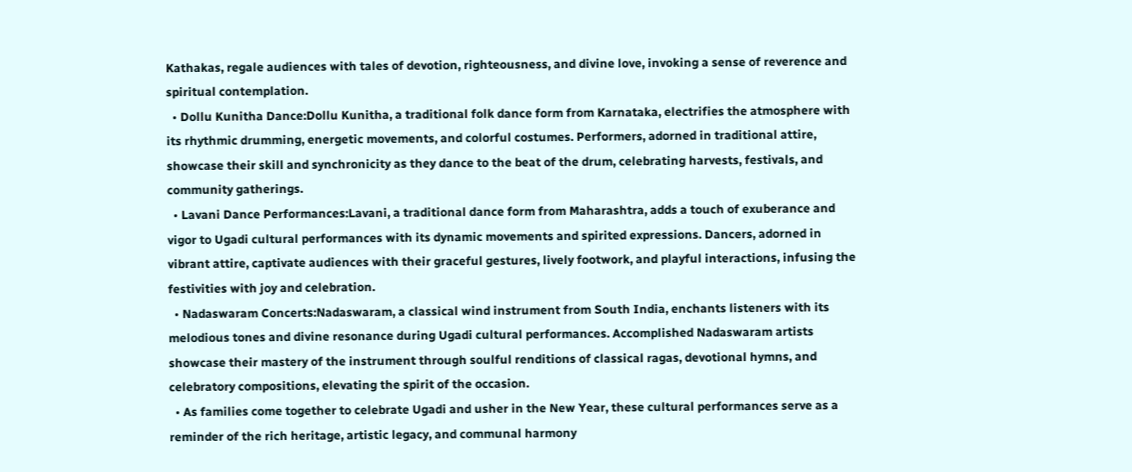Kathakas, regale audiences with tales of devotion, righteousness, and divine love, invoking a sense of reverence and spiritual contemplation.
  • Dollu Kunitha Dance:Dollu Kunitha, a traditional folk dance form from Karnataka, electrifies the atmosphere with its rhythmic drumming, energetic movements, and colorful costumes. Performers, adorned in traditional attire, showcase their skill and synchronicity as they dance to the beat of the drum, celebrating harvests, festivals, and community gatherings.
  • Lavani Dance Performances:Lavani, a traditional dance form from Maharashtra, adds a touch of exuberance and vigor to Ugadi cultural performances with its dynamic movements and spirited expressions. Dancers, adorned in vibrant attire, captivate audiences with their graceful gestures, lively footwork, and playful interactions, infusing the festivities with joy and celebration.
  • Nadaswaram Concerts:Nadaswaram, a classical wind instrument from South India, enchants listeners with its melodious tones and divine resonance during Ugadi cultural performances. Accomplished Nadaswaram artists showcase their mastery of the instrument through soulful renditions of classical ragas, devotional hymns, and celebratory compositions, elevating the spirit of the occasion.
  • As families come together to celebrate Ugadi and usher in the New Year, these cultural performances serve as a reminder of the rich heritage, artistic legacy, and communal harmony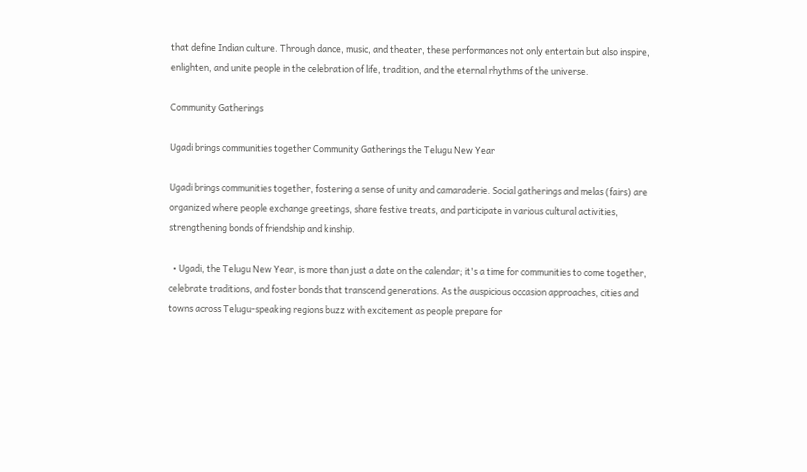that define Indian culture. Through dance, music, and theater, these performances not only entertain but also inspire, enlighten, and unite people in the celebration of life, tradition, and the eternal rhythms of the universe.

Community Gatherings

Ugadi brings communities together Community Gatherings the Telugu New Year

Ugadi brings communities together, fostering a sense of unity and camaraderie. Social gatherings and melas (fairs) are organized where people exchange greetings, share festive treats, and participate in various cultural activities, strengthening bonds of friendship and kinship.

  • Ugadi, the Telugu New Year, is more than just a date on the calendar; it's a time for communities to come together, celebrate traditions, and foster bonds that transcend generations. As the auspicious occasion approaches, cities and towns across Telugu-speaking regions buzz with excitement as people prepare for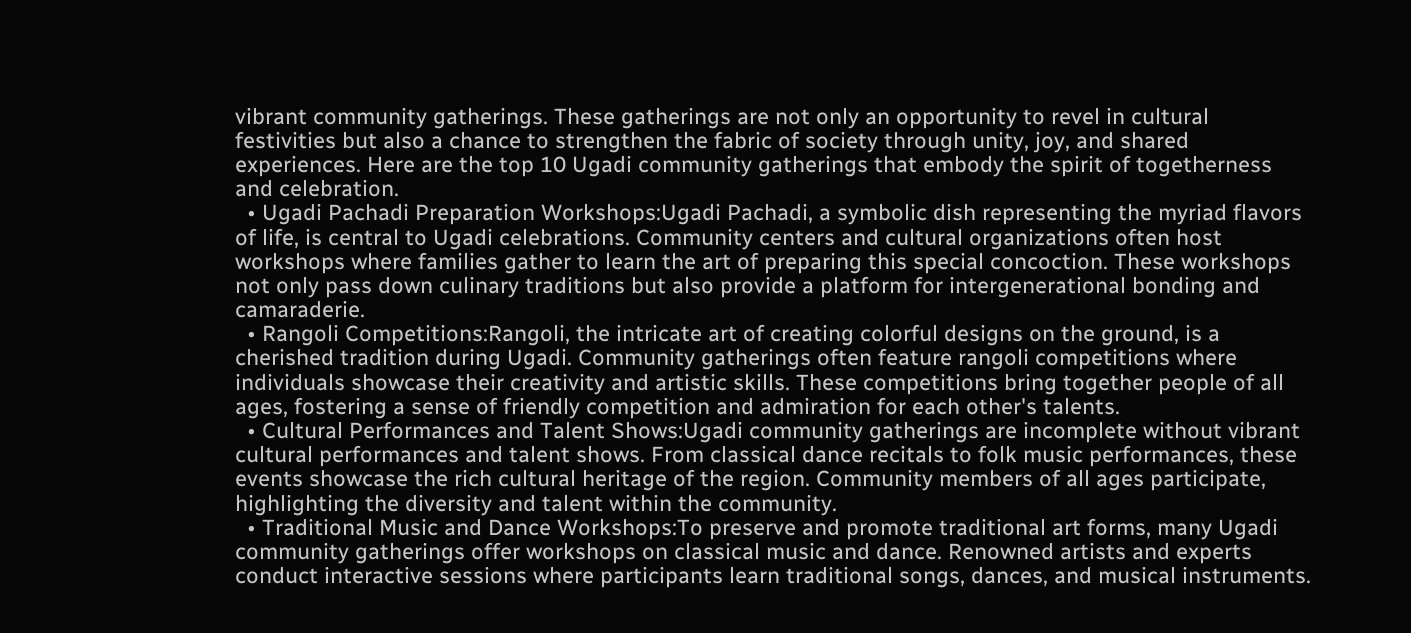vibrant community gatherings. These gatherings are not only an opportunity to revel in cultural festivities but also a chance to strengthen the fabric of society through unity, joy, and shared experiences. Here are the top 10 Ugadi community gatherings that embody the spirit of togetherness and celebration.
  • Ugadi Pachadi Preparation Workshops:Ugadi Pachadi, a symbolic dish representing the myriad flavors of life, is central to Ugadi celebrations. Community centers and cultural organizations often host workshops where families gather to learn the art of preparing this special concoction. These workshops not only pass down culinary traditions but also provide a platform for intergenerational bonding and camaraderie.
  • Rangoli Competitions:Rangoli, the intricate art of creating colorful designs on the ground, is a cherished tradition during Ugadi. Community gatherings often feature rangoli competitions where individuals showcase their creativity and artistic skills. These competitions bring together people of all ages, fostering a sense of friendly competition and admiration for each other's talents.
  • Cultural Performances and Talent Shows:Ugadi community gatherings are incomplete without vibrant cultural performances and talent shows. From classical dance recitals to folk music performances, these events showcase the rich cultural heritage of the region. Community members of all ages participate, highlighting the diversity and talent within the community.
  • Traditional Music and Dance Workshops:To preserve and promote traditional art forms, many Ugadi community gatherings offer workshops on classical music and dance. Renowned artists and experts conduct interactive sessions where participants learn traditional songs, dances, and musical instruments.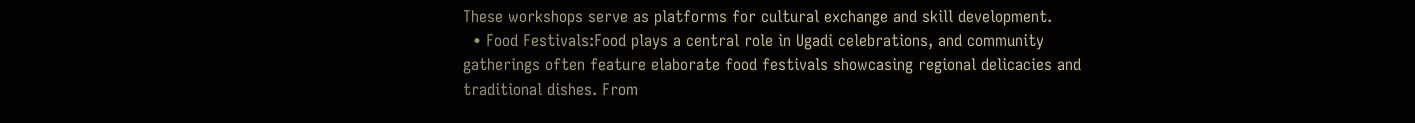These workshops serve as platforms for cultural exchange and skill development.
  • Food Festivals:Food plays a central role in Ugadi celebrations, and community gatherings often feature elaborate food festivals showcasing regional delicacies and traditional dishes. From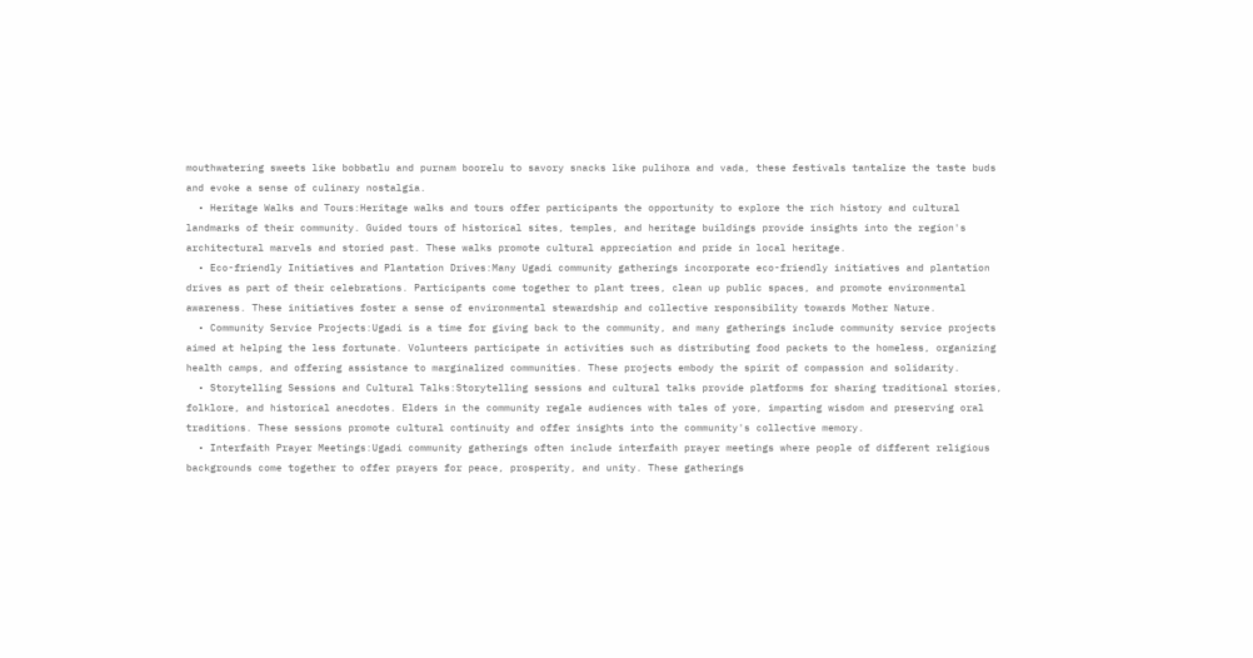mouthwatering sweets like bobbatlu and purnam boorelu to savory snacks like pulihora and vada, these festivals tantalize the taste buds and evoke a sense of culinary nostalgia.
  • Heritage Walks and Tours:Heritage walks and tours offer participants the opportunity to explore the rich history and cultural landmarks of their community. Guided tours of historical sites, temples, and heritage buildings provide insights into the region's architectural marvels and storied past. These walks promote cultural appreciation and pride in local heritage.
  • Eco-friendly Initiatives and Plantation Drives:Many Ugadi community gatherings incorporate eco-friendly initiatives and plantation drives as part of their celebrations. Participants come together to plant trees, clean up public spaces, and promote environmental awareness. These initiatives foster a sense of environmental stewardship and collective responsibility towards Mother Nature.
  • Community Service Projects:Ugadi is a time for giving back to the community, and many gatherings include community service projects aimed at helping the less fortunate. Volunteers participate in activities such as distributing food packets to the homeless, organizing health camps, and offering assistance to marginalized communities. These projects embody the spirit of compassion and solidarity.
  • Storytelling Sessions and Cultural Talks:Storytelling sessions and cultural talks provide platforms for sharing traditional stories, folklore, and historical anecdotes. Elders in the community regale audiences with tales of yore, imparting wisdom and preserving oral traditions. These sessions promote cultural continuity and offer insights into the community's collective memory.
  • Interfaith Prayer Meetings:Ugadi community gatherings often include interfaith prayer meetings where people of different religious backgrounds come together to offer prayers for peace, prosperity, and unity. These gatherings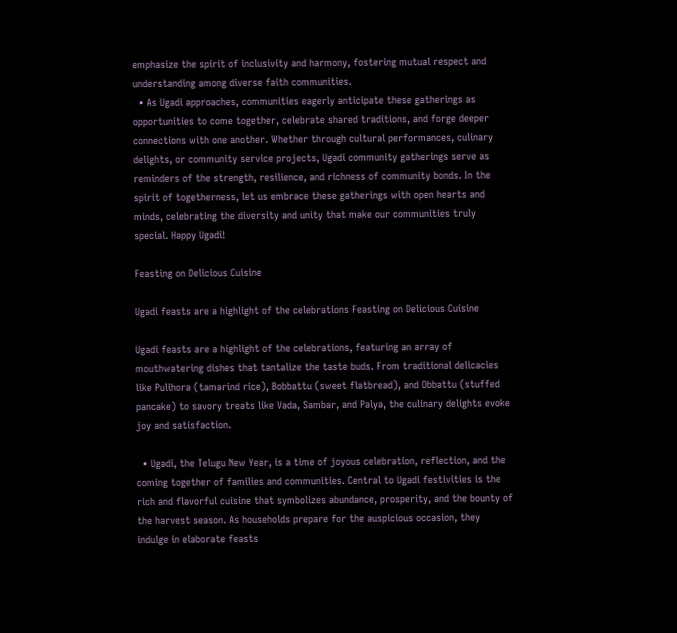emphasize the spirit of inclusivity and harmony, fostering mutual respect and understanding among diverse faith communities.
  • As Ugadi approaches, communities eagerly anticipate these gatherings as opportunities to come together, celebrate shared traditions, and forge deeper connections with one another. Whether through cultural performances, culinary delights, or community service projects, Ugadi community gatherings serve as reminders of the strength, resilience, and richness of community bonds. In the spirit of togetherness, let us embrace these gatherings with open hearts and minds, celebrating the diversity and unity that make our communities truly special. Happy Ugadi!

Feasting on Delicious Cuisine

Ugadi feasts are a highlight of the celebrations Feasting on Delicious Cuisine

Ugadi feasts are a highlight of the celebrations, featuring an array of mouthwatering dishes that tantalize the taste buds. From traditional delicacies like Pulihora (tamarind rice), Bobbattu (sweet flatbread), and Obbattu (stuffed pancake) to savory treats like Vada, Sambar, and Palya, the culinary delights evoke joy and satisfaction.

  • Ugadi, the Telugu New Year, is a time of joyous celebration, reflection, and the coming together of families and communities. Central to Ugadi festivities is the rich and flavorful cuisine that symbolizes abundance, prosperity, and the bounty of the harvest season. As households prepare for the auspicious occasion, they indulge in elaborate feasts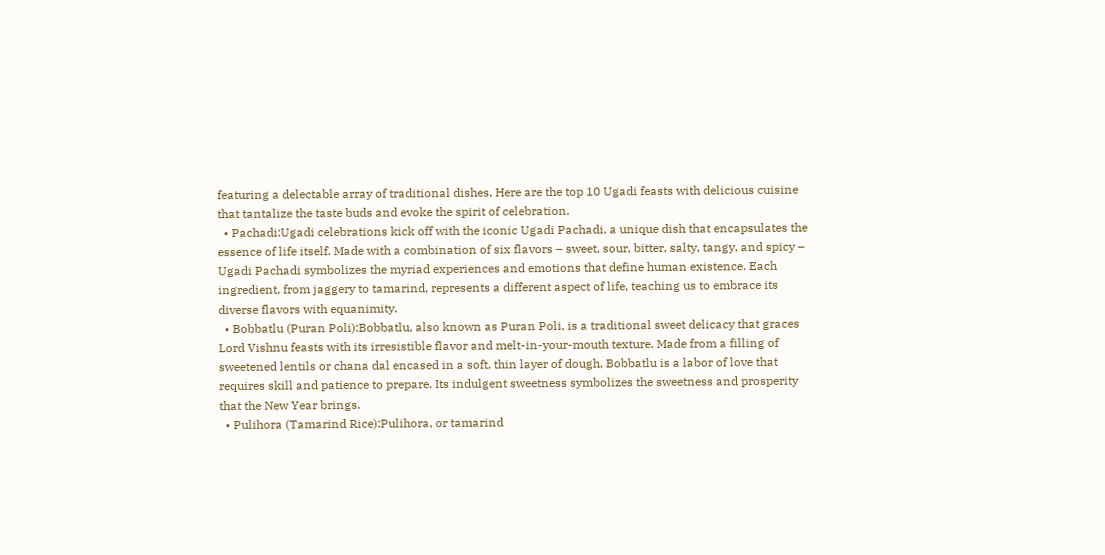featuring a delectable array of traditional dishes. Here are the top 10 Ugadi feasts with delicious cuisine that tantalize the taste buds and evoke the spirit of celebration.
  • Pachadi:Ugadi celebrations kick off with the iconic Ugadi Pachadi, a unique dish that encapsulates the essence of life itself. Made with a combination of six flavors – sweet, sour, bitter, salty, tangy, and spicy – Ugadi Pachadi symbolizes the myriad experiences and emotions that define human existence. Each ingredient, from jaggery to tamarind, represents a different aspect of life, teaching us to embrace its diverse flavors with equanimity.
  • Bobbatlu (Puran Poli):Bobbatlu, also known as Puran Poli, is a traditional sweet delicacy that graces Lord Vishnu feasts with its irresistible flavor and melt-in-your-mouth texture. Made from a filling of sweetened lentils or chana dal encased in a soft, thin layer of dough, Bobbatlu is a labor of love that requires skill and patience to prepare. Its indulgent sweetness symbolizes the sweetness and prosperity that the New Year brings.
  • Pulihora (Tamarind Rice):Pulihora, or tamarind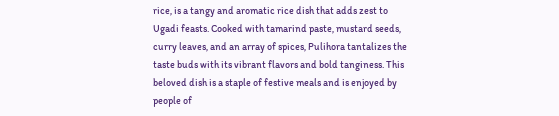rice, is a tangy and aromatic rice dish that adds zest to Ugadi feasts. Cooked with tamarind paste, mustard seeds, curry leaves, and an array of spices, Pulihora tantalizes the taste buds with its vibrant flavors and bold tanginess. This beloved dish is a staple of festive meals and is enjoyed by people of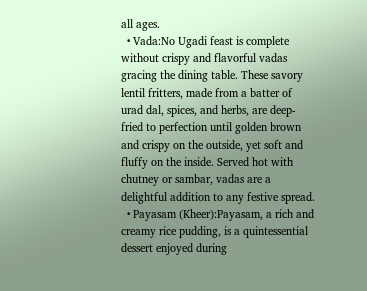all ages.
  • Vada:No Ugadi feast is complete without crispy and flavorful vadas gracing the dining table. These savory lentil fritters, made from a batter of urad dal, spices, and herbs, are deep-fried to perfection until golden brown and crispy on the outside, yet soft and fluffy on the inside. Served hot with chutney or sambar, vadas are a delightful addition to any festive spread.
  • Payasam (Kheer):Payasam, a rich and creamy rice pudding, is a quintessential dessert enjoyed during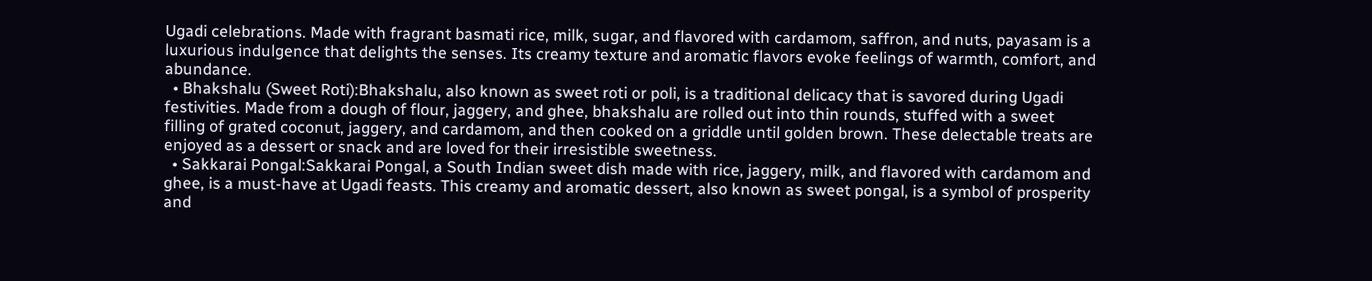Ugadi celebrations. Made with fragrant basmati rice, milk, sugar, and flavored with cardamom, saffron, and nuts, payasam is a luxurious indulgence that delights the senses. Its creamy texture and aromatic flavors evoke feelings of warmth, comfort, and abundance.
  • Bhakshalu (Sweet Roti):Bhakshalu, also known as sweet roti or poli, is a traditional delicacy that is savored during Ugadi festivities. Made from a dough of flour, jaggery, and ghee, bhakshalu are rolled out into thin rounds, stuffed with a sweet filling of grated coconut, jaggery, and cardamom, and then cooked on a griddle until golden brown. These delectable treats are enjoyed as a dessert or snack and are loved for their irresistible sweetness.
  • Sakkarai Pongal:Sakkarai Pongal, a South Indian sweet dish made with rice, jaggery, milk, and flavored with cardamom and ghee, is a must-have at Ugadi feasts. This creamy and aromatic dessert, also known as sweet pongal, is a symbol of prosperity and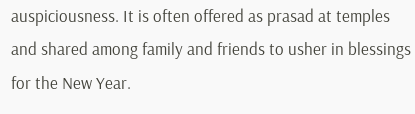auspiciousness. It is often offered as prasad at temples and shared among family and friends to usher in blessings for the New Year.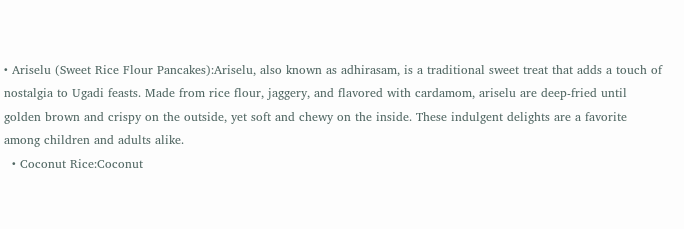• Ariselu (Sweet Rice Flour Pancakes):Ariselu, also known as adhirasam, is a traditional sweet treat that adds a touch of nostalgia to Ugadi feasts. Made from rice flour, jaggery, and flavored with cardamom, ariselu are deep-fried until golden brown and crispy on the outside, yet soft and chewy on the inside. These indulgent delights are a favorite among children and adults alike.
  • Coconut Rice:Coconut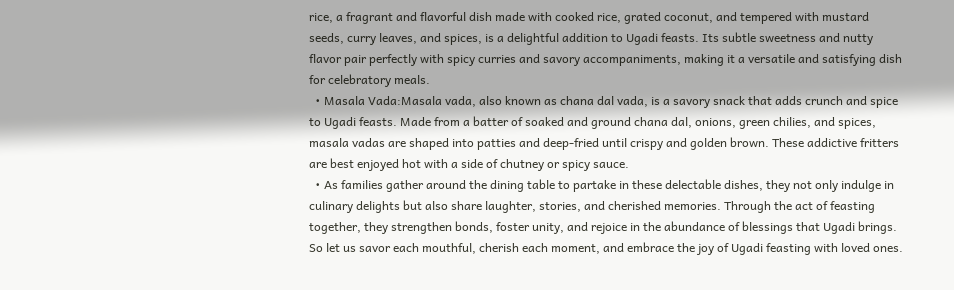rice, a fragrant and flavorful dish made with cooked rice, grated coconut, and tempered with mustard seeds, curry leaves, and spices, is a delightful addition to Ugadi feasts. Its subtle sweetness and nutty flavor pair perfectly with spicy curries and savory accompaniments, making it a versatile and satisfying dish for celebratory meals.
  • Masala Vada:Masala vada, also known as chana dal vada, is a savory snack that adds crunch and spice to Ugadi feasts. Made from a batter of soaked and ground chana dal, onions, green chilies, and spices, masala vadas are shaped into patties and deep-fried until crispy and golden brown. These addictive fritters are best enjoyed hot with a side of chutney or spicy sauce.
  • As families gather around the dining table to partake in these delectable dishes, they not only indulge in culinary delights but also share laughter, stories, and cherished memories. Through the act of feasting together, they strengthen bonds, foster unity, and rejoice in the abundance of blessings that Ugadi brings. So let us savor each mouthful, cherish each moment, and embrace the joy of Ugadi feasting with loved ones.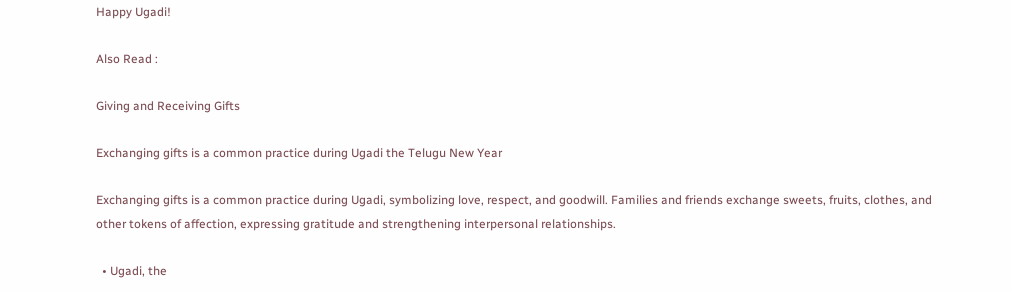Happy Ugadi!

Also Read :

Giving and Receiving Gifts

Exchanging gifts is a common practice during Ugadi the Telugu New Year

Exchanging gifts is a common practice during Ugadi, symbolizing love, respect, and goodwill. Families and friends exchange sweets, fruits, clothes, and other tokens of affection, expressing gratitude and strengthening interpersonal relationships.

  • Ugadi, the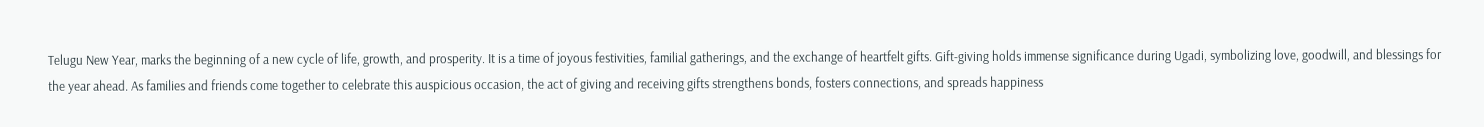Telugu New Year, marks the beginning of a new cycle of life, growth, and prosperity. It is a time of joyous festivities, familial gatherings, and the exchange of heartfelt gifts. Gift-giving holds immense significance during Ugadi, symbolizing love, goodwill, and blessings for the year ahead. As families and friends come together to celebrate this auspicious occasion, the act of giving and receiving gifts strengthens bonds, fosters connections, and spreads happiness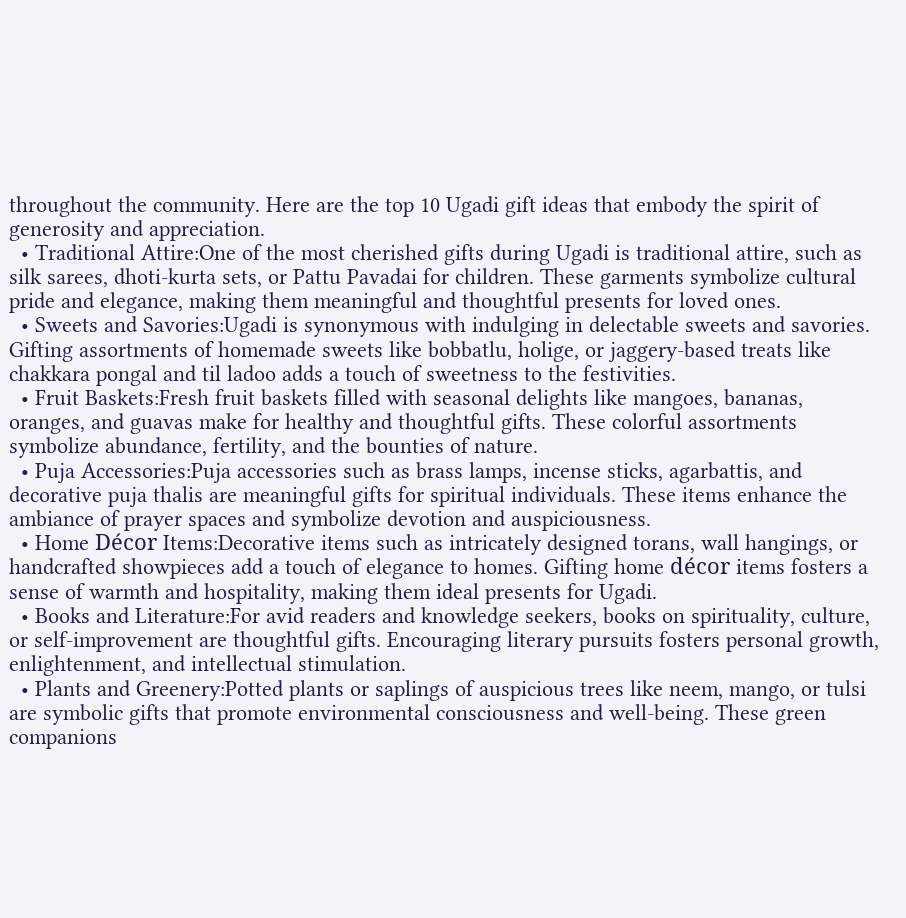throughout the community. Here are the top 10 Ugadi gift ideas that embody the spirit of generosity and appreciation.
  • Traditional Attire:One of the most cherished gifts during Ugadi is traditional attire, such as silk sarees, dhoti-kurta sets, or Pattu Pavadai for children. These garments symbolize cultural pride and elegance, making them meaningful and thoughtful presents for loved ones.
  • Sweets and Savories:Ugadi is synonymous with indulging in delectable sweets and savories. Gifting assortments of homemade sweets like bobbatlu, holige, or jaggery-based treats like chakkara pongal and til ladoo adds a touch of sweetness to the festivities.
  • Fruit Baskets:Fresh fruit baskets filled with seasonal delights like mangoes, bananas, oranges, and guavas make for healthy and thoughtful gifts. These colorful assortments symbolize abundance, fertility, and the bounties of nature.
  • Puja Accessories:Puja accessories such as brass lamps, incense sticks, agarbattis, and decorative puja thalis are meaningful gifts for spiritual individuals. These items enhance the ambiance of prayer spaces and symbolize devotion and auspiciousness.
  • Home Décor Items:Decorative items such as intricately designed torans, wall hangings, or handcrafted showpieces add a touch of elegance to homes. Gifting home décor items fosters a sense of warmth and hospitality, making them ideal presents for Ugadi.
  • Books and Literature:For avid readers and knowledge seekers, books on spirituality, culture, or self-improvement are thoughtful gifts. Encouraging literary pursuits fosters personal growth, enlightenment, and intellectual stimulation.
  • Plants and Greenery:Potted plants or saplings of auspicious trees like neem, mango, or tulsi are symbolic gifts that promote environmental consciousness and well-being. These green companions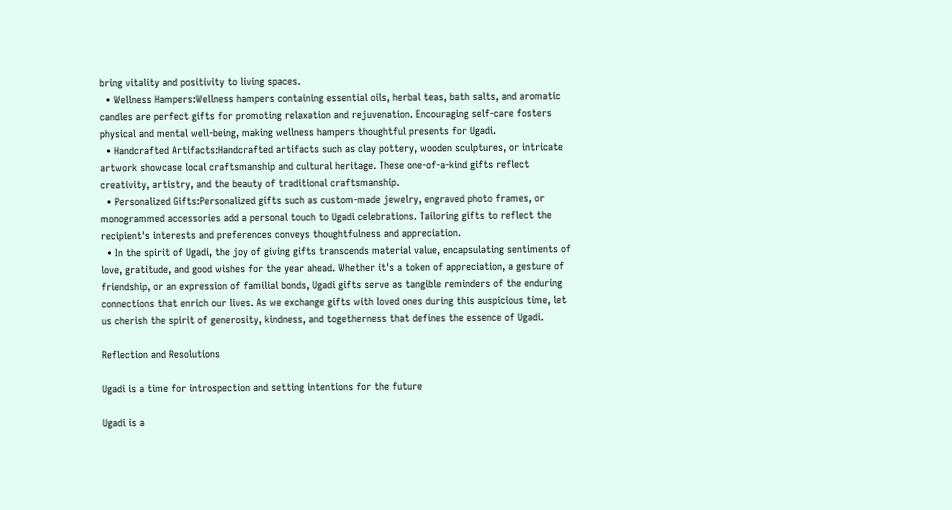bring vitality and positivity to living spaces.
  • Wellness Hampers:Wellness hampers containing essential oils, herbal teas, bath salts, and aromatic candles are perfect gifts for promoting relaxation and rejuvenation. Encouraging self-care fosters physical and mental well-being, making wellness hampers thoughtful presents for Ugadi.
  • Handcrafted Artifacts:Handcrafted artifacts such as clay pottery, wooden sculptures, or intricate artwork showcase local craftsmanship and cultural heritage. These one-of-a-kind gifts reflect creativity, artistry, and the beauty of traditional craftsmanship.
  • Personalized Gifts:Personalized gifts such as custom-made jewelry, engraved photo frames, or monogrammed accessories add a personal touch to Ugadi celebrations. Tailoring gifts to reflect the recipient's interests and preferences conveys thoughtfulness and appreciation.
  • In the spirit of Ugadi, the joy of giving gifts transcends material value, encapsulating sentiments of love, gratitude, and good wishes for the year ahead. Whether it's a token of appreciation, a gesture of friendship, or an expression of familial bonds, Ugadi gifts serve as tangible reminders of the enduring connections that enrich our lives. As we exchange gifts with loved ones during this auspicious time, let us cherish the spirit of generosity, kindness, and togetherness that defines the essence of Ugadi.

Reflection and Resolutions

Ugadi is a time for introspection and setting intentions for the future

Ugadi is a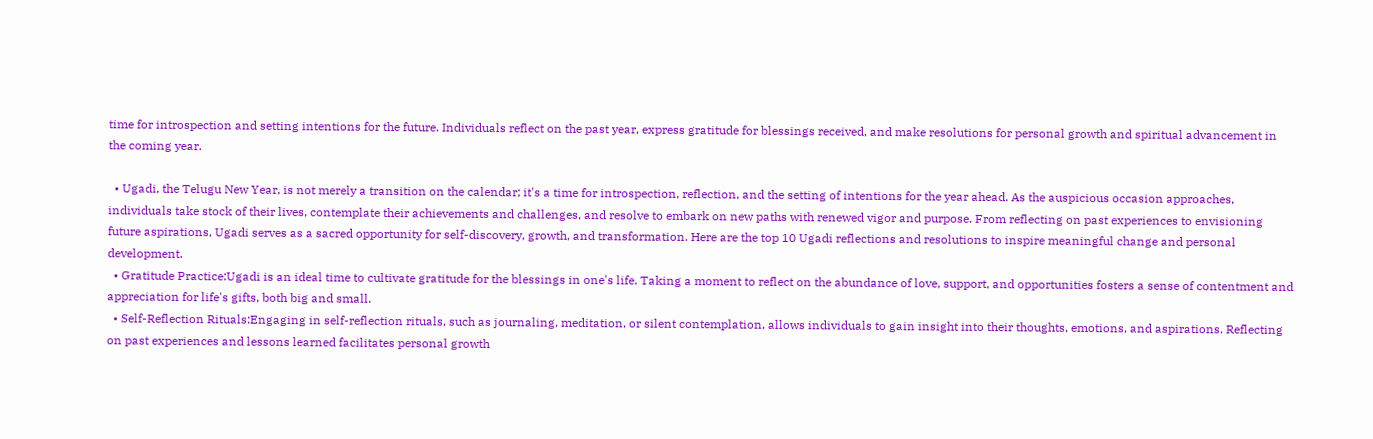time for introspection and setting intentions for the future. Individuals reflect on the past year, express gratitude for blessings received, and make resolutions for personal growth and spiritual advancement in the coming year.

  • Ugadi, the Telugu New Year, is not merely a transition on the calendar; it's a time for introspection, reflection, and the setting of intentions for the year ahead. As the auspicious occasion approaches, individuals take stock of their lives, contemplate their achievements and challenges, and resolve to embark on new paths with renewed vigor and purpose. From reflecting on past experiences to envisioning future aspirations, Ugadi serves as a sacred opportunity for self-discovery, growth, and transformation. Here are the top 10 Ugadi reflections and resolutions to inspire meaningful change and personal development.
  • Gratitude Practice:Ugadi is an ideal time to cultivate gratitude for the blessings in one's life. Taking a moment to reflect on the abundance of love, support, and opportunities fosters a sense of contentment and appreciation for life's gifts, both big and small.
  • Self-Reflection Rituals:Engaging in self-reflection rituals, such as journaling, meditation, or silent contemplation, allows individuals to gain insight into their thoughts, emotions, and aspirations. Reflecting on past experiences and lessons learned facilitates personal growth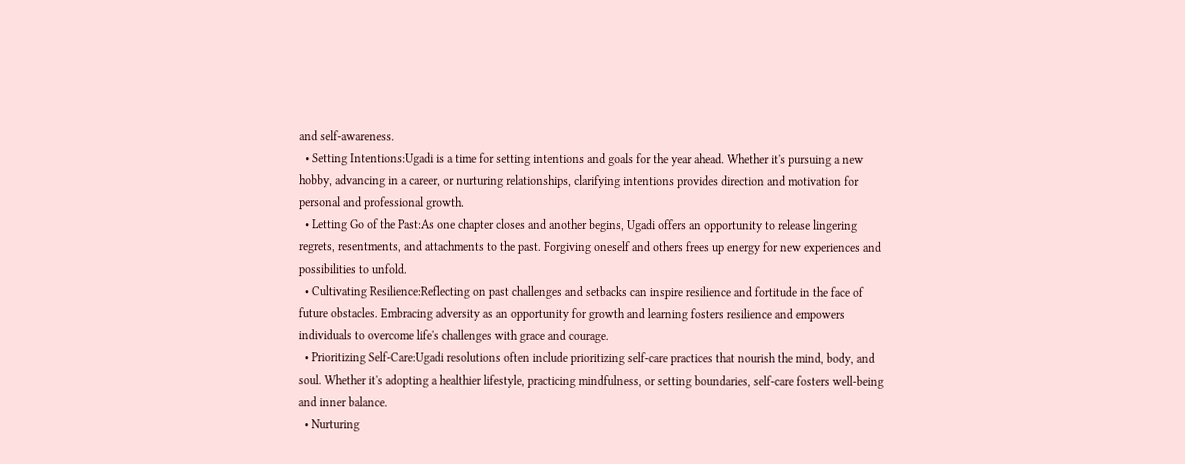and self-awareness.
  • Setting Intentions:Ugadi is a time for setting intentions and goals for the year ahead. Whether it's pursuing a new hobby, advancing in a career, or nurturing relationships, clarifying intentions provides direction and motivation for personal and professional growth.
  • Letting Go of the Past:As one chapter closes and another begins, Ugadi offers an opportunity to release lingering regrets, resentments, and attachments to the past. Forgiving oneself and others frees up energy for new experiences and possibilities to unfold.
  • Cultivating Resilience:Reflecting on past challenges and setbacks can inspire resilience and fortitude in the face of future obstacles. Embracing adversity as an opportunity for growth and learning fosters resilience and empowers individuals to overcome life's challenges with grace and courage.
  • Prioritizing Self-Care:Ugadi resolutions often include prioritizing self-care practices that nourish the mind, body, and soul. Whether it's adopting a healthier lifestyle, practicing mindfulness, or setting boundaries, self-care fosters well-being and inner balance.
  • Nurturing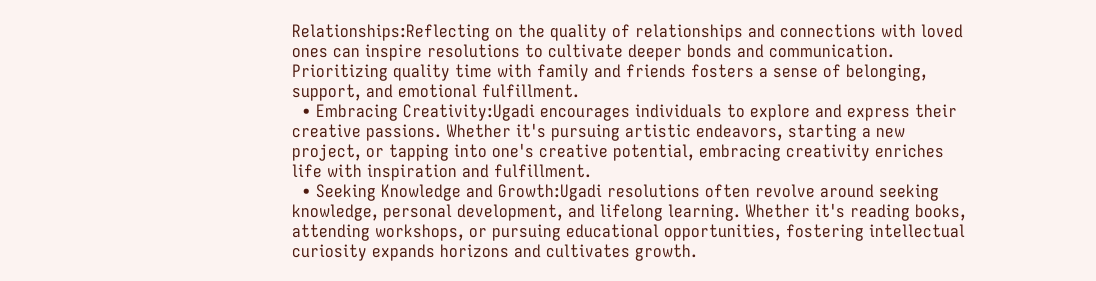Relationships:Reflecting on the quality of relationships and connections with loved ones can inspire resolutions to cultivate deeper bonds and communication. Prioritizing quality time with family and friends fosters a sense of belonging, support, and emotional fulfillment.
  • Embracing Creativity:Ugadi encourages individuals to explore and express their creative passions. Whether it's pursuing artistic endeavors, starting a new project, or tapping into one's creative potential, embracing creativity enriches life with inspiration and fulfillment.
  • Seeking Knowledge and Growth:Ugadi resolutions often revolve around seeking knowledge, personal development, and lifelong learning. Whether it's reading books, attending workshops, or pursuing educational opportunities, fostering intellectual curiosity expands horizons and cultivates growth.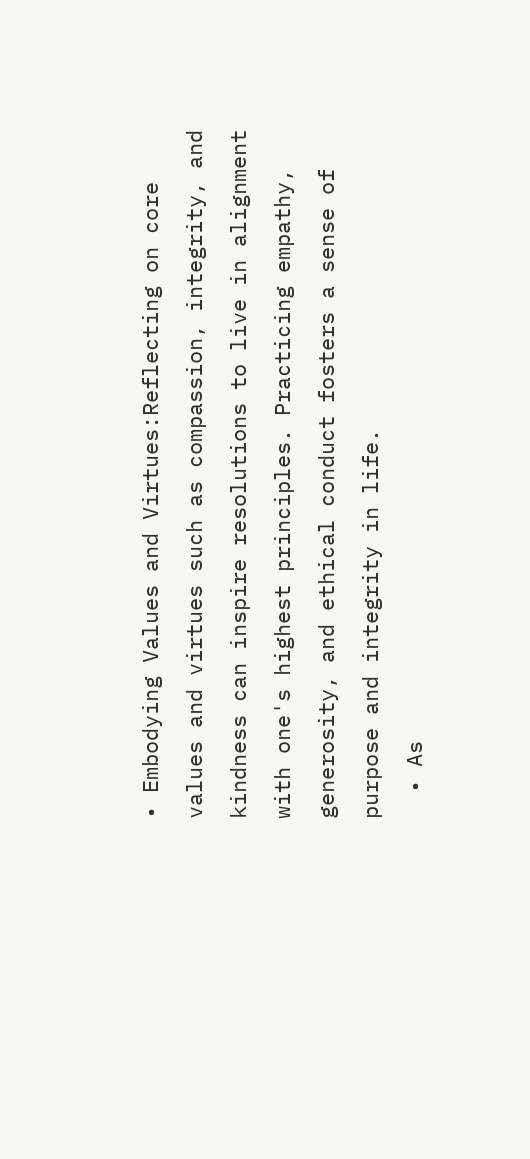• Embodying Values and Virtues:Reflecting on core values and virtues such as compassion, integrity, and kindness can inspire resolutions to live in alignment with one's highest principles. Practicing empathy, generosity, and ethical conduct fosters a sense of purpose and integrity in life.
  • As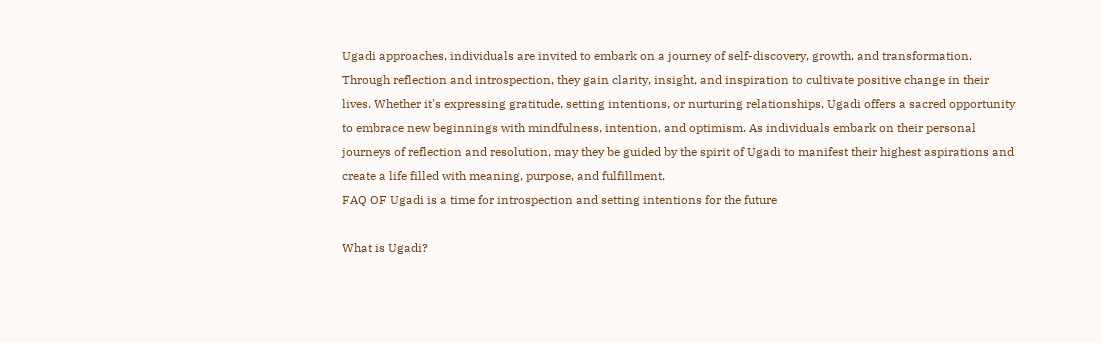Ugadi approaches, individuals are invited to embark on a journey of self-discovery, growth, and transformation. Through reflection and introspection, they gain clarity, insight, and inspiration to cultivate positive change in their lives. Whether it's expressing gratitude, setting intentions, or nurturing relationships, Ugadi offers a sacred opportunity to embrace new beginnings with mindfulness, intention, and optimism. As individuals embark on their personal journeys of reflection and resolution, may they be guided by the spirit of Ugadi to manifest their highest aspirations and create a life filled with meaning, purpose, and fulfillment.
FAQ OF Ugadi is a time for introspection and setting intentions for the future

What is Ugadi?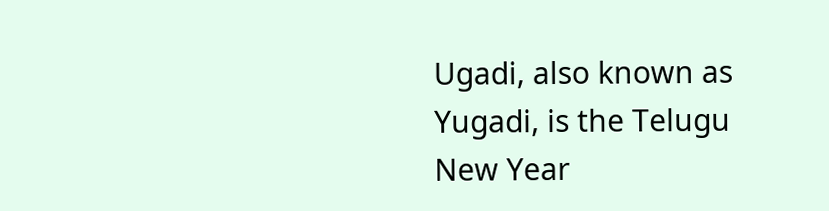Ugadi, also known as Yugadi, is the Telugu New Year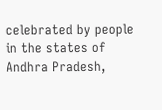celebrated by people in the states of Andhra Pradesh,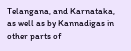Telangana, and Karnataka, as well as by Kannadigas in other parts of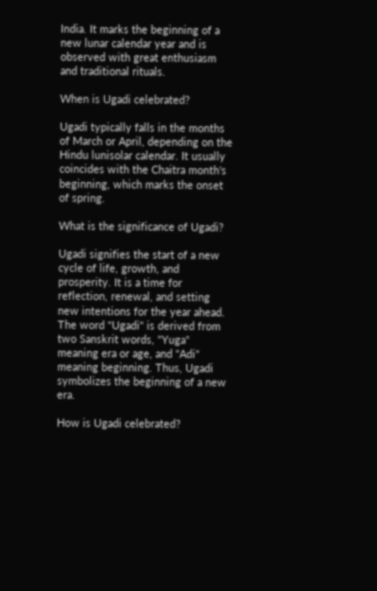India. It marks the beginning of a new lunar calendar year and is observed with great enthusiasm and traditional rituals.

When is Ugadi celebrated?

Ugadi typically falls in the months of March or April, depending on the Hindu lunisolar calendar. It usually coincides with the Chaitra month's beginning, which marks the onset of spring.

What is the significance of Ugadi?

Ugadi signifies the start of a new cycle of life, growth, and prosperity. It is a time for reflection, renewal, and setting new intentions for the year ahead. The word "Ugadi" is derived from two Sanskrit words, "Yuga" meaning era or age, and "Adi" meaning beginning. Thus, Ugadi symbolizes the beginning of a new era.

How is Ugadi celebrated?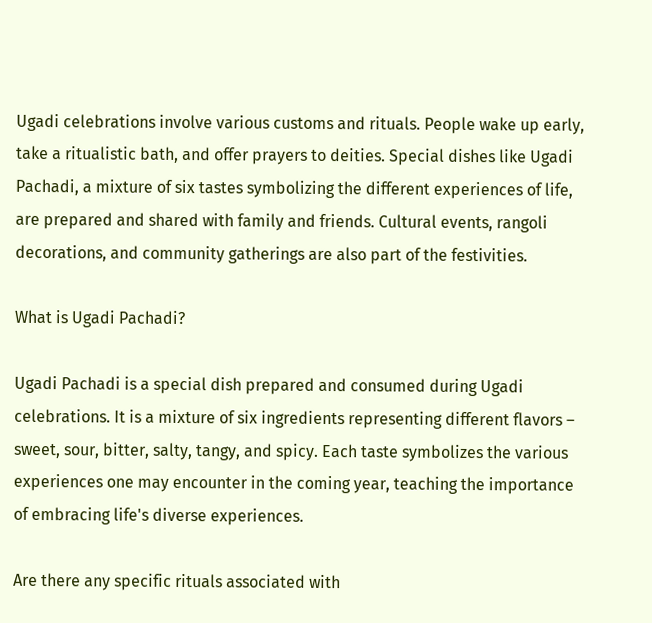Ugadi celebrations involve various customs and rituals. People wake up early, take a ritualistic bath, and offer prayers to deities. Special dishes like Ugadi Pachadi, a mixture of six tastes symbolizing the different experiences of life, are prepared and shared with family and friends. Cultural events, rangoli decorations, and community gatherings are also part of the festivities.

What is Ugadi Pachadi?

Ugadi Pachadi is a special dish prepared and consumed during Ugadi celebrations. It is a mixture of six ingredients representing different flavors – sweet, sour, bitter, salty, tangy, and spicy. Each taste symbolizes the various experiences one may encounter in the coming year, teaching the importance of embracing life's diverse experiences.

Are there any specific rituals associated with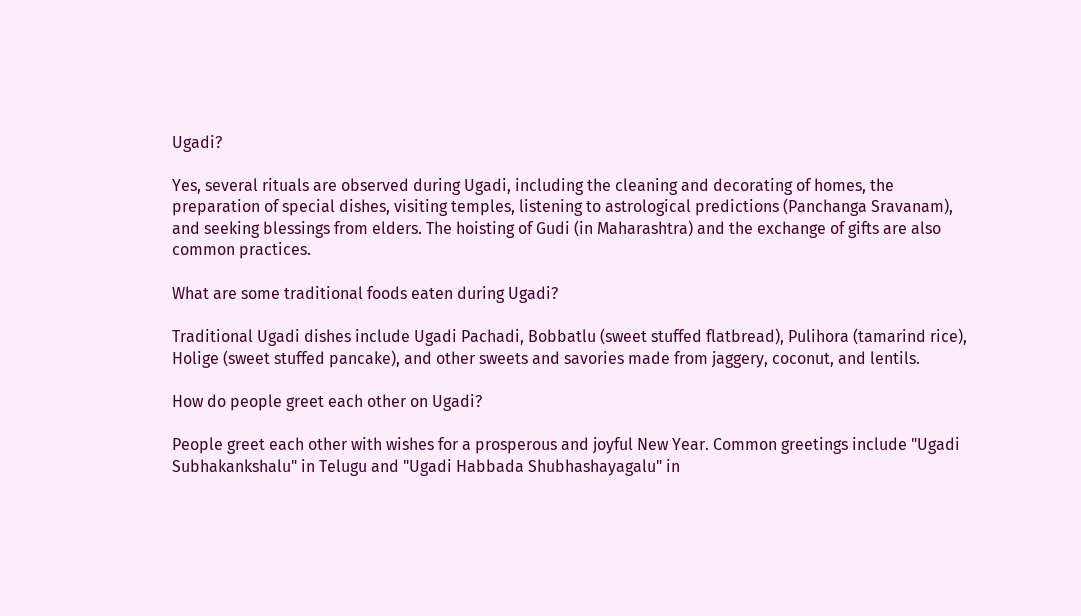Ugadi?

Yes, several rituals are observed during Ugadi, including the cleaning and decorating of homes, the preparation of special dishes, visiting temples, listening to astrological predictions (Panchanga Sravanam), and seeking blessings from elders. The hoisting of Gudi (in Maharashtra) and the exchange of gifts are also common practices.

What are some traditional foods eaten during Ugadi?

Traditional Ugadi dishes include Ugadi Pachadi, Bobbatlu (sweet stuffed flatbread), Pulihora (tamarind rice), Holige (sweet stuffed pancake), and other sweets and savories made from jaggery, coconut, and lentils.

How do people greet each other on Ugadi?

People greet each other with wishes for a prosperous and joyful New Year. Common greetings include "Ugadi Subhakankshalu" in Telugu and "Ugadi Habbada Shubhashayagalu" in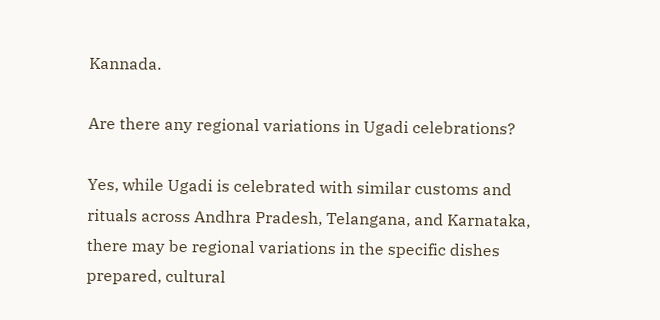Kannada.

Are there any regional variations in Ugadi celebrations?

Yes, while Ugadi is celebrated with similar customs and rituals across Andhra Pradesh, Telangana, and Karnataka, there may be regional variations in the specific dishes prepared, cultural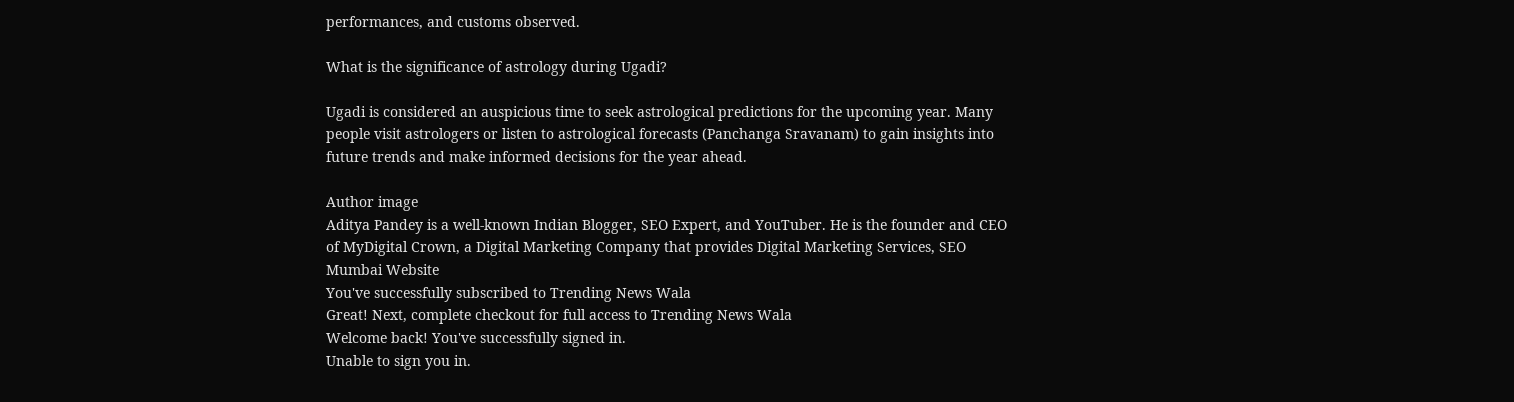performances, and customs observed.

What is the significance of astrology during Ugadi?

Ugadi is considered an auspicious time to seek astrological predictions for the upcoming year. Many people visit astrologers or listen to astrological forecasts (Panchanga Sravanam) to gain insights into future trends and make informed decisions for the year ahead.

Author image
Aditya Pandey is a well-known Indian Blogger, SEO Expert, and YouTuber. He is the founder and CEO of MyDigital Crown, a Digital Marketing Company that provides Digital Marketing Services, SEO
Mumbai Website
You've successfully subscribed to Trending News Wala
Great! Next, complete checkout for full access to Trending News Wala
Welcome back! You've successfully signed in.
Unable to sign you in.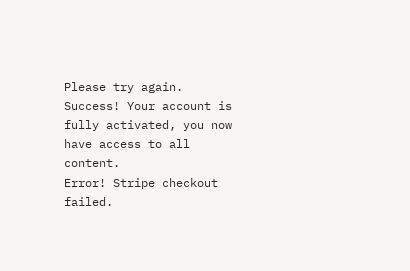Please try again.
Success! Your account is fully activated, you now have access to all content.
Error! Stripe checkout failed.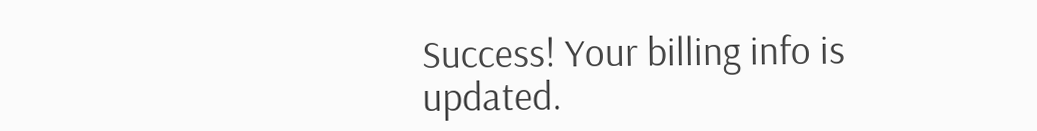Success! Your billing info is updated.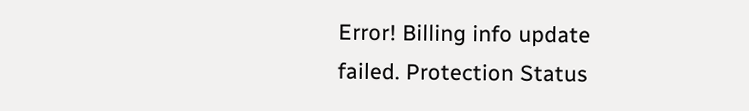Error! Billing info update failed. Protection Status